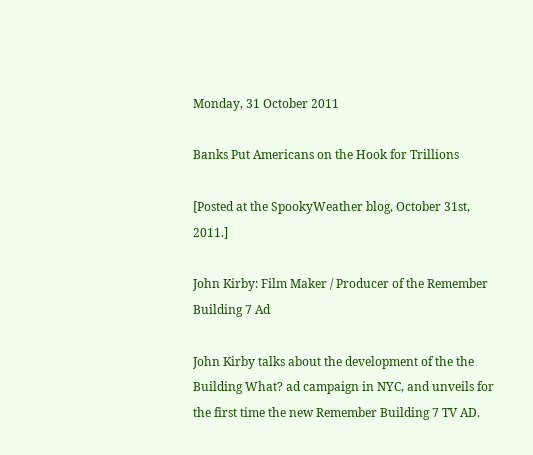Monday, 31 October 2011

Banks Put Americans on the Hook for Trillions

[Posted at the SpookyWeather blog, October 31st, 2011.]

John Kirby: Film Maker / Producer of the Remember Building 7 Ad

John Kirby talks about the development of the the Building What? ad campaign in NYC, and unveils for the first time the new Remember Building 7 TV AD.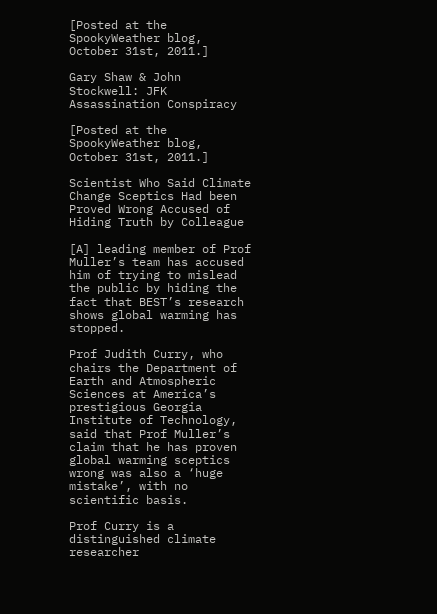[Posted at the SpookyWeather blog, October 31st, 2011.]

Gary Shaw & John Stockwell: JFK Assassination Conspiracy

[Posted at the SpookyWeather blog, October 31st, 2011.]

Scientist Who Said Climate Change Sceptics Had been Proved Wrong Accused of Hiding Truth by Colleague

[A] leading member of Prof Muller’s team has accused him of trying to mislead the public by hiding the fact that BEST’s research shows global warming has stopped.

Prof Judith Curry, who chairs the Department of Earth and Atmospheric Sciences at America’s prestigious Georgia Institute of Technology, said that Prof Muller’s claim that he has proven global warming sceptics wrong was also a ‘huge mistake’, with no scientific basis.

Prof Curry is a distinguished climate researcher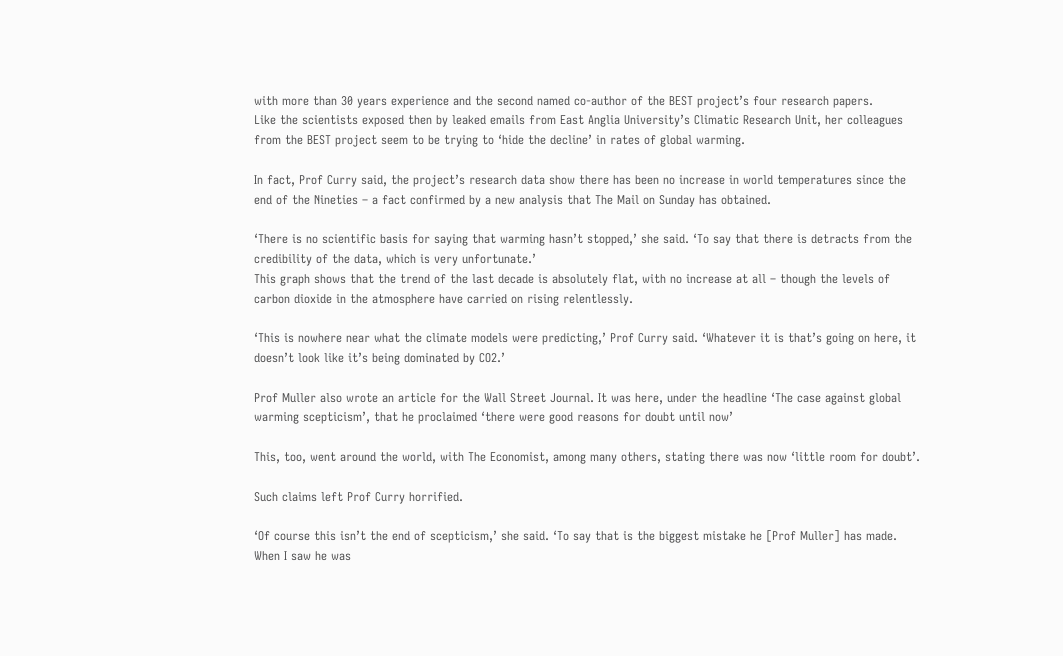with more than 30 years experience and the second named co-author of the BEST project’s four research papers.
Like the scientists exposed then by leaked emails from East Anglia University’s Climatic Research Unit, her colleagues from the BEST project seem to be trying to ‘hide the decline’ in rates of global warming.

In fact, Prof Curry said, the project’s research data show there has been no increase in world temperatures since the end of the Nineties – a fact confirmed by a new analysis that The Mail on Sunday has obtained.

‘There is no scientific basis for saying that warming hasn’t stopped,’ she said. ‘To say that there is detracts from the credibility of the data, which is very unfortunate.’
This graph shows that the trend of the last decade is absolutely flat, with no increase at all – though the levels of carbon dioxide in the atmosphere have carried on rising relentlessly.

‘This is nowhere near what the climate models were predicting,’ Prof Curry said. ‘Whatever it is that’s going on here, it doesn’t look like it’s being dominated by CO2.’

Prof Muller also wrote an article for the Wall Street Journal. It was here, under the headline ‘The case against global warming scepticism’, that he proclaimed ‘there were good reasons for doubt until now’

This, too, went around the world, with The Economist, among many others, stating there was now ‘little room for doubt’.

Such claims left Prof Curry horrified.

‘Of course this isn’t the end of scepticism,’ she said. ‘To say that is the biggest mistake he [Prof Muller] has made. When I saw he was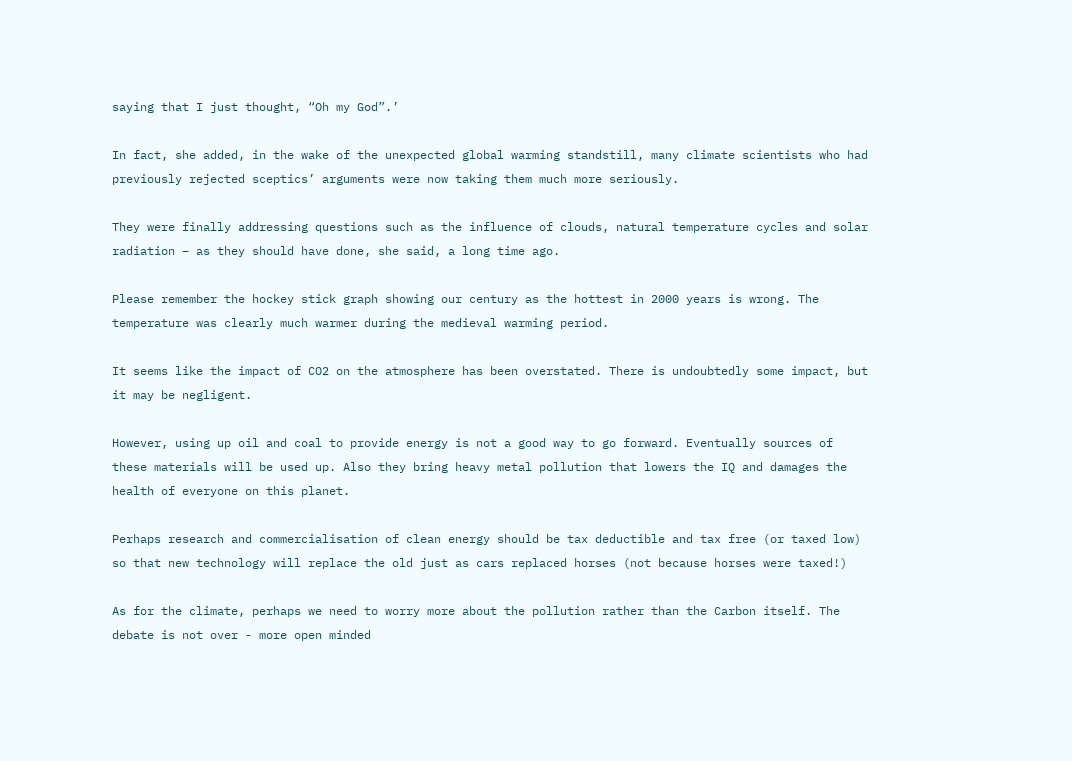saying that I just thought, “Oh my God”.’

In fact, she added, in the wake of the unexpected global warming standstill, many climate scientists who had previously rejected sceptics’ arguments were now taking them much more seriously.

They were finally addressing questions such as the influence of clouds, natural temperature cycles and solar radiation – as they should have done, she said, a long time ago.

Please remember the hockey stick graph showing our century as the hottest in 2000 years is wrong. The temperature was clearly much warmer during the medieval warming period.

It seems like the impact of CO2 on the atmosphere has been overstated. There is undoubtedly some impact, but it may be negligent.

However, using up oil and coal to provide energy is not a good way to go forward. Eventually sources of these materials will be used up. Also they bring heavy metal pollution that lowers the IQ and damages the health of everyone on this planet.

Perhaps research and commercialisation of clean energy should be tax deductible and tax free (or taxed low) so that new technology will replace the old just as cars replaced horses (not because horses were taxed!)

As for the climate, perhaps we need to worry more about the pollution rather than the Carbon itself. The debate is not over - more open minded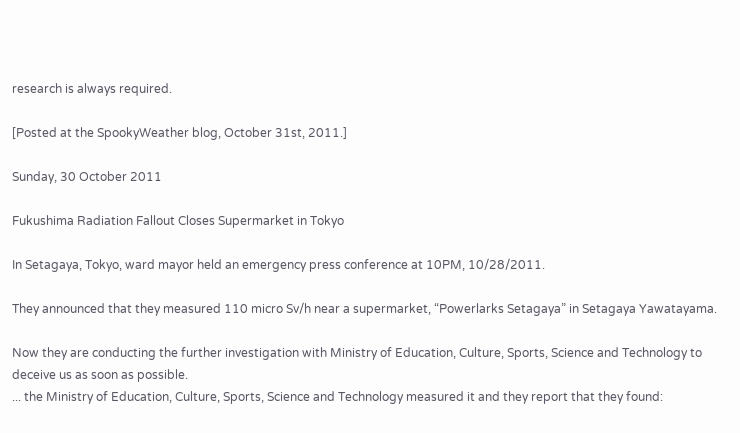research is always required.

[Posted at the SpookyWeather blog, October 31st, 2011.]

Sunday, 30 October 2011

Fukushima Radiation Fallout Closes Supermarket in Tokyo

In Setagaya, Tokyo, ward mayor held an emergency press conference at 10PM, 10/28/2011.

They announced that they measured 110 micro Sv/h near a supermarket, “Powerlarks Setagaya” in Setagaya Yawatayama.

Now they are conducting the further investigation with Ministry of Education, Culture, Sports, Science and Technology to deceive us as soon as possible.
... the Ministry of Education, Culture, Sports, Science and Technology measured it and they report that they found: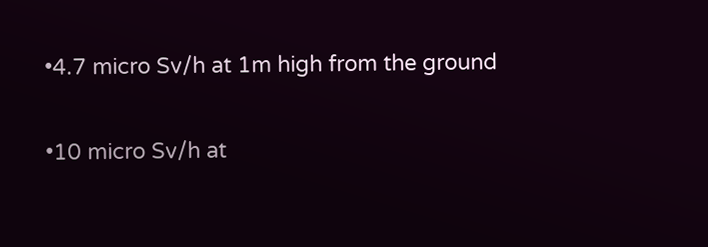•4.7 micro Sv/h at 1m high from the ground

•10 micro Sv/h at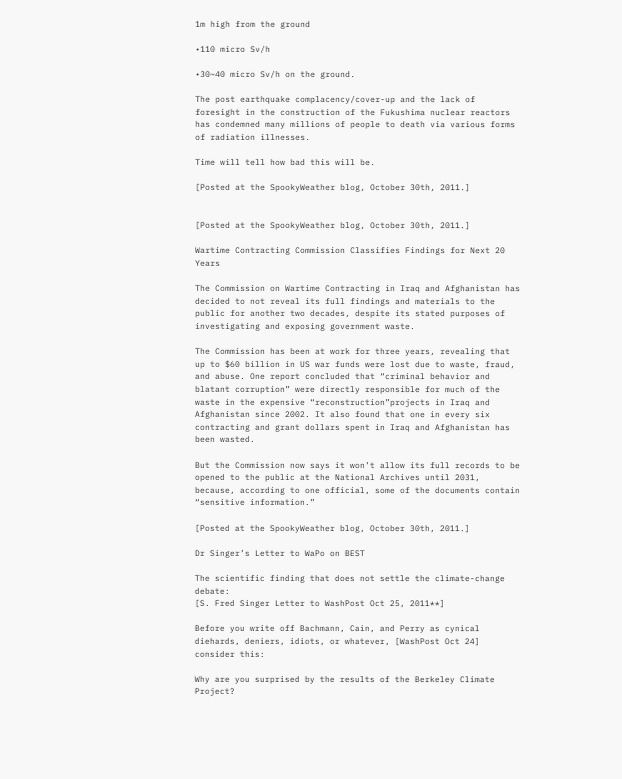1m high from the ground

•110 micro Sv/h

•30~40 micro Sv/h on the ground.

The post earthquake complacency/cover-up and the lack of foresight in the construction of the Fukushima nuclear reactors has condemned many millions of people to death via various forms of radiation illnesses.

Time will tell how bad this will be.

[Posted at the SpookyWeather blog, October 30th, 2011.]


[Posted at the SpookyWeather blog, October 30th, 2011.]

Wartime Contracting Commission Classifies Findings for Next 20 Years

The Commission on Wartime Contracting in Iraq and Afghanistan has decided to not reveal its full findings and materials to the public for another two decades, despite its stated purposes of investigating and exposing government waste.

The Commission has been at work for three years, revealing that up to $60 billion in US war funds were lost due to waste, fraud, and abuse. One report concluded that “criminal behavior and blatant corruption” were directly responsible for much of the waste in the expensive “reconstruction”projects in Iraq and Afghanistan since 2002. It also found that one in every six contracting and grant dollars spent in Iraq and Afghanistan has been wasted.

But the Commission now says it won’t allow its full records to be opened to the public at the National Archives until 2031, because, according to one official, some of the documents contain “sensitive information.”

[Posted at the SpookyWeather blog, October 30th, 2011.]

Dr Singer’s Letter to WaPo on BEST

The scientific finding that does not settle the climate-change debate:
[S. Fred Singer Letter to WashPost Oct 25, 2011**]

Before you write off Bachmann, Cain, and Perry as cynical diehards, deniers, idiots, or whatever, [WashPost Oct 24] consider this:

Why are you surprised by the results of the Berkeley Climate Project?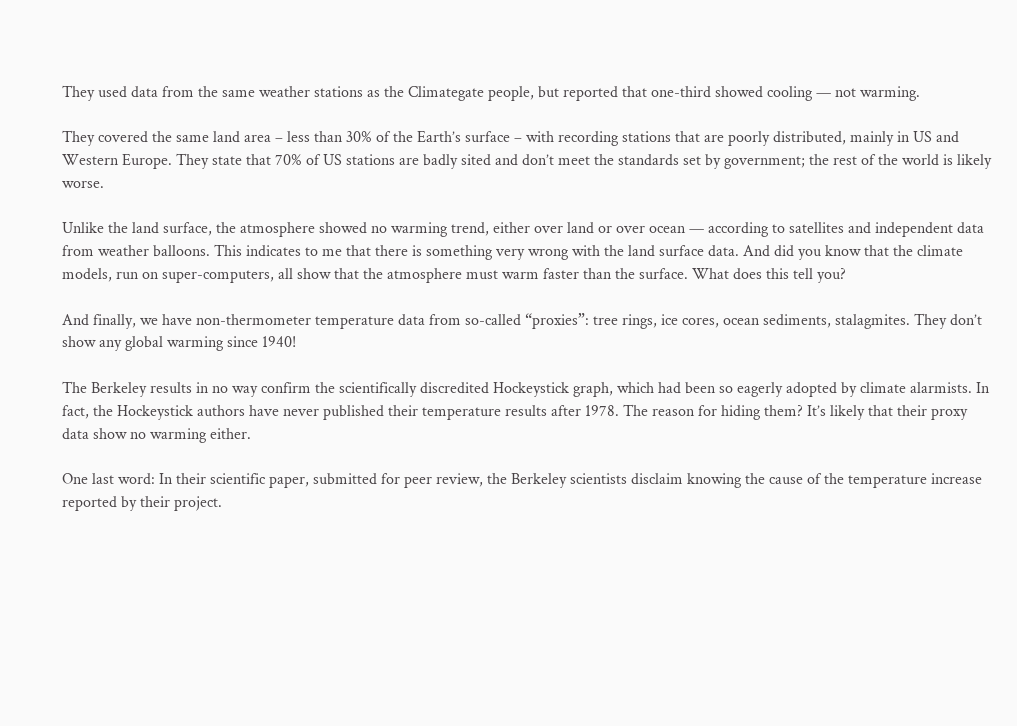They used data from the same weather stations as the Climategate people, but reported that one-third showed cooling — not warming.

They covered the same land area – less than 30% of the Earth’s surface – with recording stations that are poorly distributed, mainly in US and Western Europe. They state that 70% of US stations are badly sited and don’t meet the standards set by government; the rest of the world is likely worse.

Unlike the land surface, the atmosphere showed no warming trend, either over land or over ocean — according to satellites and independent data from weather balloons. This indicates to me that there is something very wrong with the land surface data. And did you know that the climate models, run on super-computers, all show that the atmosphere must warm faster than the surface. What does this tell you?

And finally, we have non-thermometer temperature data from so-called “proxies”: tree rings, ice cores, ocean sediments, stalagmites. They don’t show any global warming since 1940!

The Berkeley results in no way confirm the scientifically discredited Hockeystick graph, which had been so eagerly adopted by climate alarmists. In fact, the Hockeystick authors have never published their temperature results after 1978. The reason for hiding them? It’s likely that their proxy data show no warming either.

One last word: In their scientific paper, submitted for peer review, the Berkeley scientists disclaim knowing the cause of the temperature increase reported by their project.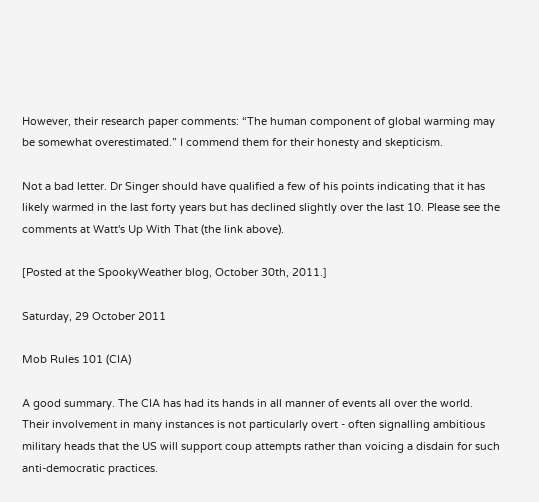However, their research paper comments: “The human component of global warming may be somewhat overestimated.” I commend them for their honesty and skepticism.

Not a bad letter. Dr Singer should have qualified a few of his points indicating that it has likely warmed in the last forty years but has declined slightly over the last 10. Please see the comments at Watt's Up With That (the link above).

[Posted at the SpookyWeather blog, October 30th, 2011.]

Saturday, 29 October 2011

Mob Rules 101 (CIA)

A good summary. The CIA has had its hands in all manner of events all over the world. Their involvement in many instances is not particularly overt - often signalling ambitious military heads that the US will support coup attempts rather than voicing a disdain for such anti-democratic practices.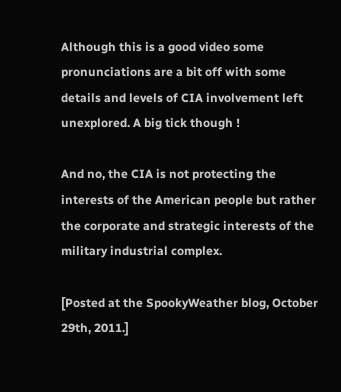Although this is a good video some pronunciations are a bit off with some details and levels of CIA involvement left unexplored. A big tick though !

And no, the CIA is not protecting the interests of the American people but rather the corporate and strategic interests of the military industrial complex.

[Posted at the SpookyWeather blog, October 29th, 2011.]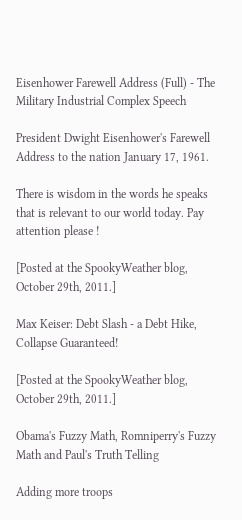Eisenhower Farewell Address (Full) - The Military Industrial Complex Speech

President Dwight Eisenhower's Farewell Address to the nation January 17, 1961.

There is wisdom in the words he speaks that is relevant to our world today. Pay attention please !

[Posted at the SpookyWeather blog, October 29th, 2011.]

Max Keiser: Debt Slash - a Debt Hike, Collapse Guaranteed!

[Posted at the SpookyWeather blog, October 29th, 2011.]

Obama's Fuzzy Math, Romniperry's Fuzzy Math and Paul's Truth Telling

Adding more troops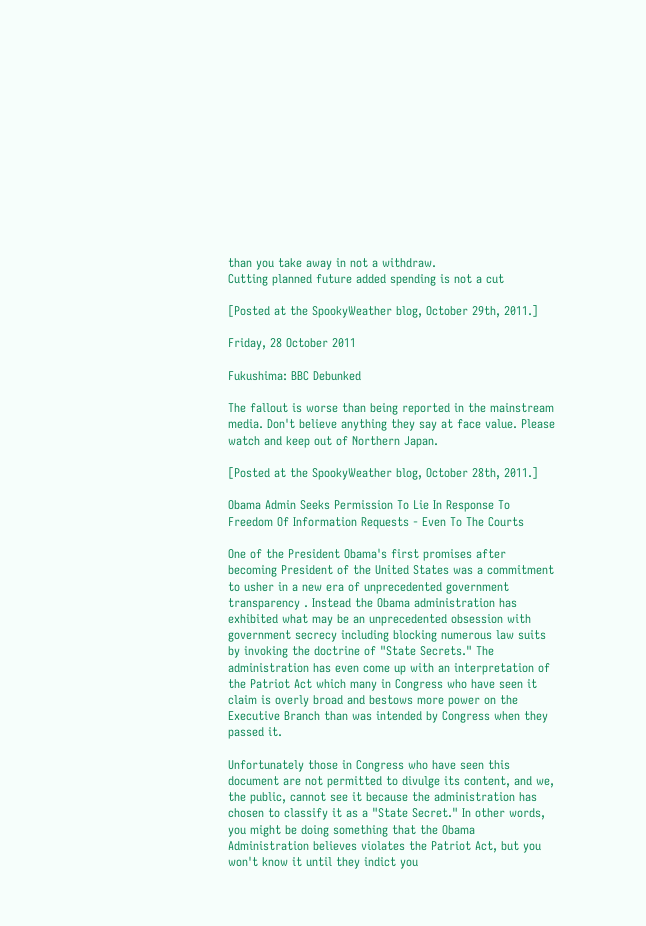than you take away in not a withdraw.
Cutting planned future added spending is not a cut

[Posted at the SpookyWeather blog, October 29th, 2011.]

Friday, 28 October 2011

Fukushima: BBC Debunked

The fallout is worse than being reported in the mainstream media. Don't believe anything they say at face value. Please watch and keep out of Northern Japan.

[Posted at the SpookyWeather blog, October 28th, 2011.]

Obama Admin Seeks Permission To Lie In Response To Freedom Of Information Requests - Even To The Courts

One of the President Obama's first promises after becoming President of the United States was a commitment to usher in a new era of unprecedented government transparency . Instead the Obama administration has exhibited what may be an unprecedented obsession with government secrecy including blocking numerous law suits by invoking the doctrine of "State Secrets." The administration has even come up with an interpretation of the Patriot Act which many in Congress who have seen it claim is overly broad and bestows more power on the Executive Branch than was intended by Congress when they passed it.

Unfortunately those in Congress who have seen this document are not permitted to divulge its content, and we, the public, cannot see it because the administration has chosen to classify it as a "State Secret." In other words, you might be doing something that the Obama Administration believes violates the Patriot Act, but you won't know it until they indict you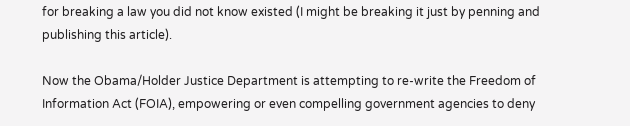for breaking a law you did not know existed (I might be breaking it just by penning and publishing this article).

Now the Obama/Holder Justice Department is attempting to re-write the Freedom of Information Act (FOIA), empowering or even compelling government agencies to deny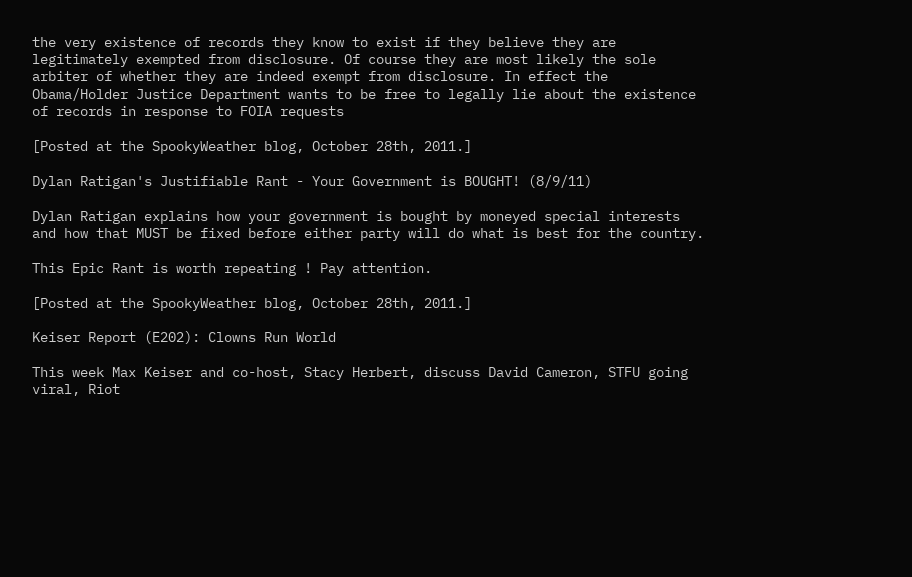the very existence of records they know to exist if they believe they are legitimately exempted from disclosure. Of course they are most likely the sole arbiter of whether they are indeed exempt from disclosure. In effect the Obama/Holder Justice Department wants to be free to legally lie about the existence of records in response to FOIA requests

[Posted at the SpookyWeather blog, October 28th, 2011.]

Dylan Ratigan's Justifiable Rant - Your Government is BOUGHT! (8/9/11)

Dylan Ratigan explains how your government is bought by moneyed special interests and how that MUST be fixed before either party will do what is best for the country.

This Epic Rant is worth repeating ! Pay attention.

[Posted at the SpookyWeather blog, October 28th, 2011.]

Keiser Report (E202): Clowns Run World

This week Max Keiser and co-host, Stacy Herbert, discuss David Cameron, STFU going viral, Riot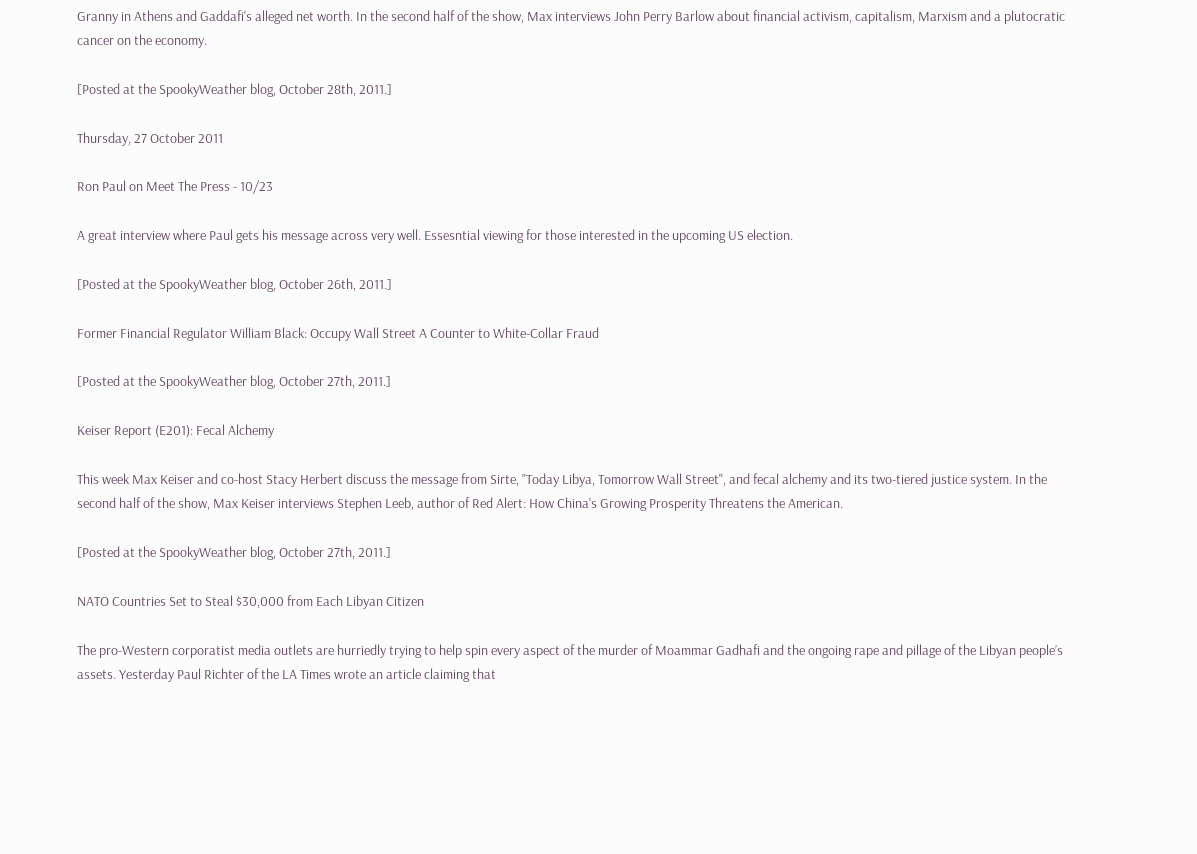Granny in Athens and Gaddafi's alleged net worth. In the second half of the show, Max interviews John Perry Barlow about financial activism, capitalism, Marxism and a plutocratic cancer on the economy.

[Posted at the SpookyWeather blog, October 28th, 2011.]

Thursday, 27 October 2011

Ron Paul on Meet The Press - 10/23

A great interview where Paul gets his message across very well. Essesntial viewing for those interested in the upcoming US election.

[Posted at the SpookyWeather blog, October 26th, 2011.]

Former Financial Regulator William Black: Occupy Wall Street A Counter to White-Collar Fraud

[Posted at the SpookyWeather blog, October 27th, 2011.]

Keiser Report (E201): Fecal Alchemy

This week Max Keiser and co-host Stacy Herbert discuss the message from Sirte, "Today Libya, Tomorrow Wall Street", and fecal alchemy and its two-tiered justice system. In the second half of the show, Max Keiser interviews Stephen Leeb, author of Red Alert: How China's Growing Prosperity Threatens the American.

[Posted at the SpookyWeather blog, October 27th, 2011.]

NATO Countries Set to Steal $30,000 from Each Libyan Citizen

The pro-Western corporatist media outlets are hurriedly trying to help spin every aspect of the murder of Moammar Gadhafi and the ongoing rape and pillage of the Libyan people’s assets. Yesterday Paul Richter of the LA Times wrote an article claiming that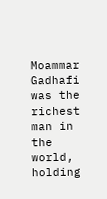Moammar Gadhafi was the richest man in the world, holding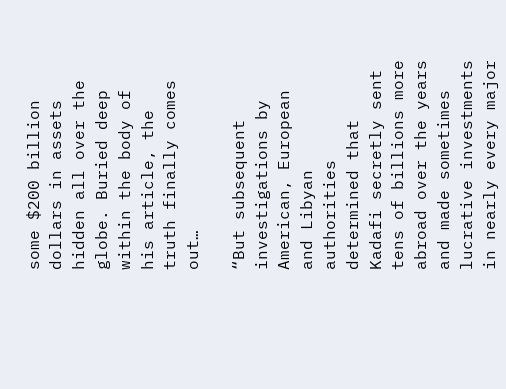some $200 billion dollars in assets hidden all over the globe. Buried deep within the body of his article, the truth finally comes out…

“But subsequent investigations by American, European and Libyan authorities determined that Kadafi secretly sent tens of billions more abroad over the years and made sometimes lucrative investments in nearly every major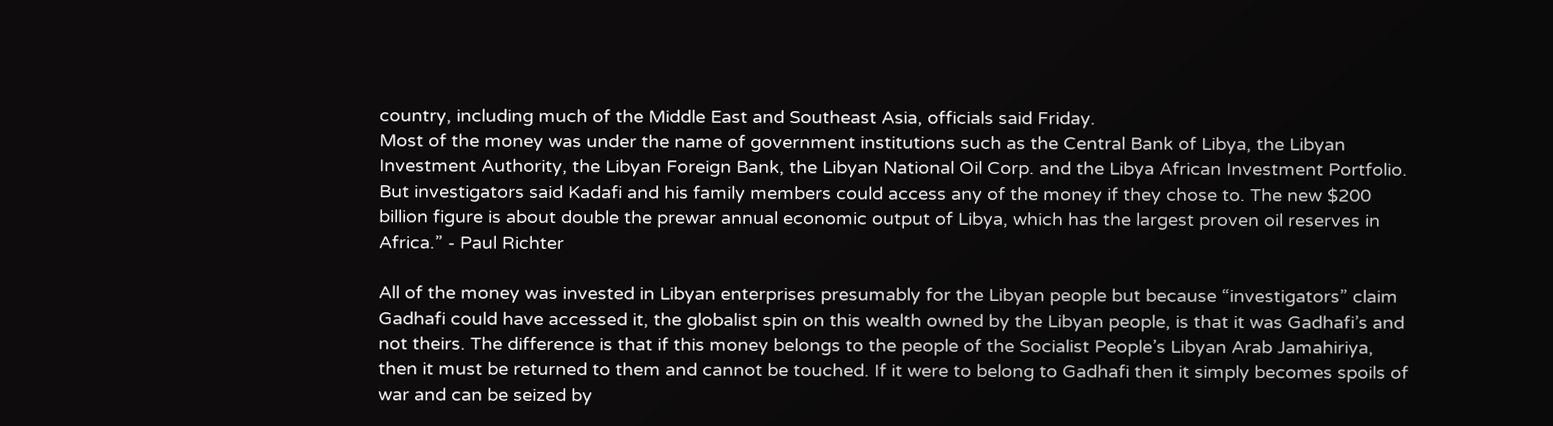country, including much of the Middle East and Southeast Asia, officials said Friday.
Most of the money was under the name of government institutions such as the Central Bank of Libya, the Libyan Investment Authority, the Libyan Foreign Bank, the Libyan National Oil Corp. and the Libya African Investment Portfolio. But investigators said Kadafi and his family members could access any of the money if they chose to. The new $200 billion figure is about double the prewar annual economic output of Libya, which has the largest proven oil reserves in Africa.” - Paul Richter

All of the money was invested in Libyan enterprises presumably for the Libyan people but because “investigators” claim Gadhafi could have accessed it, the globalist spin on this wealth owned by the Libyan people, is that it was Gadhafi’s and not theirs. The difference is that if this money belongs to the people of the Socialist People’s Libyan Arab Jamahiriya, then it must be returned to them and cannot be touched. If it were to belong to Gadhafi then it simply becomes spoils of war and can be seized by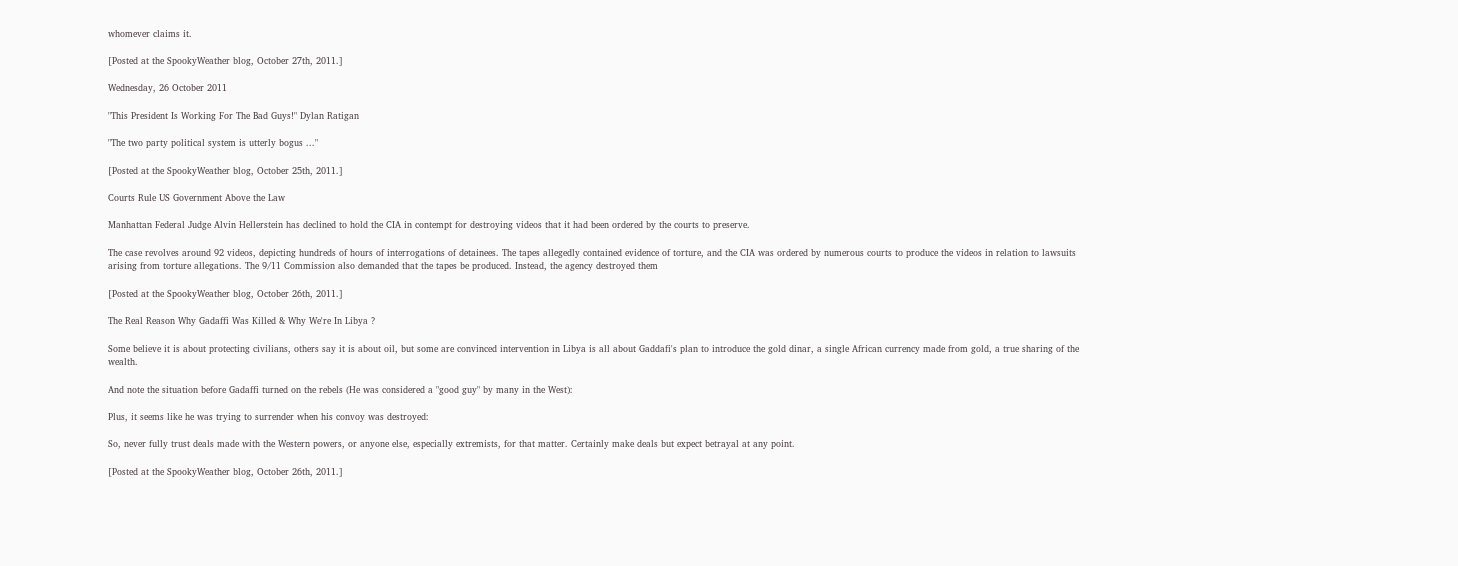whomever claims it.

[Posted at the SpookyWeather blog, October 27th, 2011.]

Wednesday, 26 October 2011

"This President Is Working For The Bad Guys!" Dylan Ratigan

"The two party political system is utterly bogus ..."

[Posted at the SpookyWeather blog, October 25th, 2011.]

Courts Rule US Government Above the Law

Manhattan Federal Judge Alvin Hellerstein has declined to hold the CIA in contempt for destroying videos that it had been ordered by the courts to preserve.

The case revolves around 92 videos, depicting hundreds of hours of interrogations of detainees. The tapes allegedly contained evidence of torture, and the CIA was ordered by numerous courts to produce the videos in relation to lawsuits arising from torture allegations. The 9/11 Commission also demanded that the tapes be produced. Instead, the agency destroyed them

[Posted at the SpookyWeather blog, October 26th, 2011.]

The Real Reason Why Gadaffi Was Killed & Why We're In Libya ?

Some believe it is about protecting civilians, others say it is about oil, but some are convinced intervention in Libya is all about Gaddafi's plan to introduce the gold dinar, a single African currency made from gold, a true sharing of the wealth.

And note the situation before Gadaffi turned on the rebels (He was considered a "good guy" by many in the West):

Plus, it seems like he was trying to surrender when his convoy was destroyed:

So, never fully trust deals made with the Western powers, or anyone else, especially extremists, for that matter. Certainly make deals but expect betrayal at any point.

[Posted at the SpookyWeather blog, October 26th, 2011.]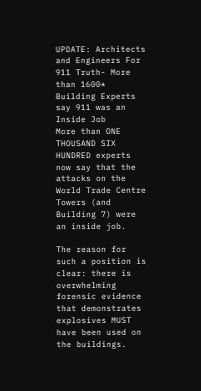UPDATE: Architects and Engineers For 911 Truth- More than 1600* Building Experts say 911 was an Inside Job
More than ONE THOUSAND SIX HUNDRED experts now say that the attacks on the World Trade Centre Towers (and Building 7) were an inside job.

The reason for such a position is clear: there is overwhelming forensic evidence that demonstrates explosives MUST have been used on the buildings.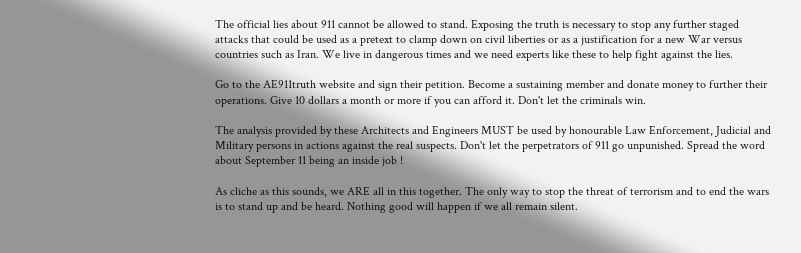The official lies about 911 cannot be allowed to stand. Exposing the truth is necessary to stop any further staged attacks that could be used as a pretext to clamp down on civil liberties or as a justification for a new War versus countries such as Iran. We live in dangerous times and we need experts like these to help fight against the lies.

Go to the AE911truth website and sign their petition. Become a sustaining member and donate money to further their operations. Give 10 dollars a month or more if you can afford it. Don't let the criminals win.

The analysis provided by these Architects and Engineers MUST be used by honourable Law Enforcement, Judicial and Military persons in actions against the real suspects. Don't let the perpetrators of 911 go unpunished. Spread the word about September 11 being an inside job !

As cliche as this sounds, we ARE all in this together. The only way to stop the threat of terrorism and to end the wars is to stand up and be heard. Nothing good will happen if we all remain silent.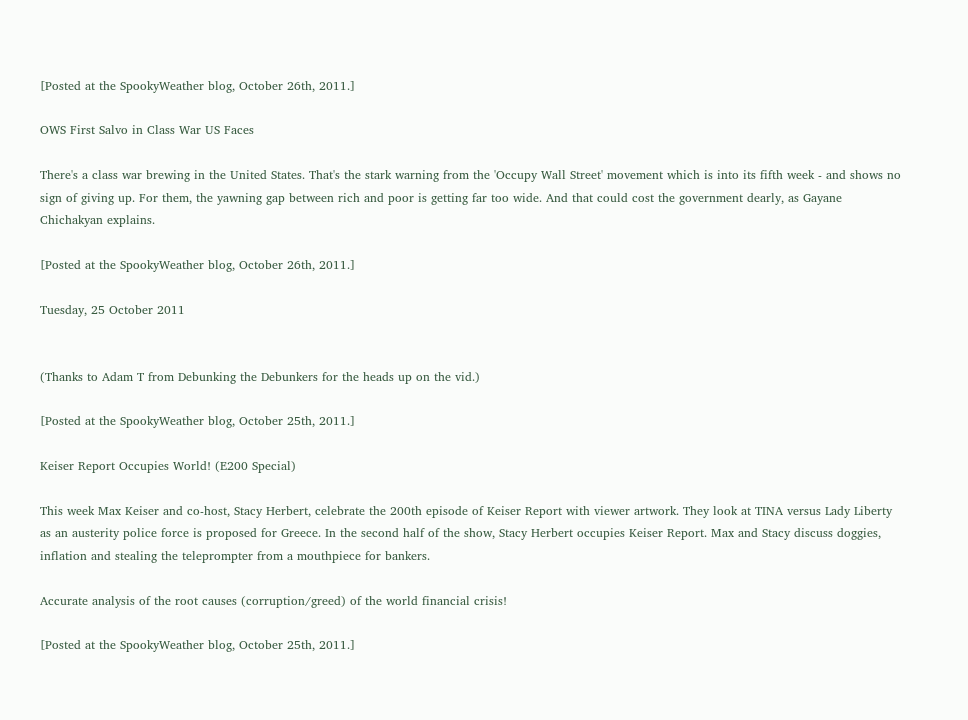[Posted at the SpookyWeather blog, October 26th, 2011.]

OWS First Salvo in Class War US Faces

There's a class war brewing in the United States. That's the stark warning from the 'Occupy Wall Street' movement which is into its fifth week - and shows no sign of giving up. For them, the yawning gap between rich and poor is getting far too wide. And that could cost the government dearly, as Gayane Chichakyan explains.

[Posted at the SpookyWeather blog, October 26th, 2011.]

Tuesday, 25 October 2011


(Thanks to Adam T from Debunking the Debunkers for the heads up on the vid.)

[Posted at the SpookyWeather blog, October 25th, 2011.]

Keiser Report Occupies World! (E200 Special)

This week Max Keiser and co-host, Stacy Herbert, celebrate the 200th episode of Keiser Report with viewer artwork. They look at TINA versus Lady Liberty as an austerity police force is proposed for Greece. In the second half of the show, Stacy Herbert occupies Keiser Report. Max and Stacy discuss doggies, inflation and stealing the teleprompter from a mouthpiece for bankers.

Accurate analysis of the root causes (corruption/greed) of the world financial crisis!

[Posted at the SpookyWeather blog, October 25th, 2011.]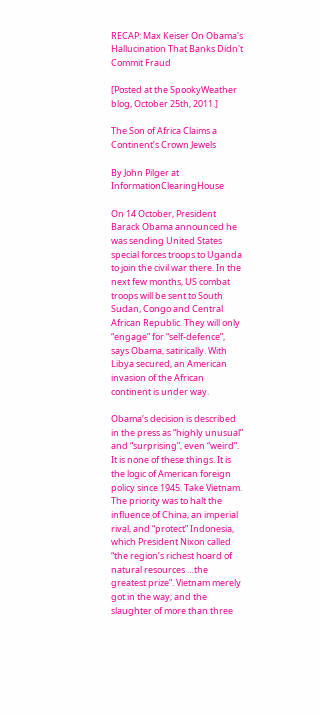RECAP: Max Keiser On Obama's Hallucination That Banks Didn't Commit Fraud

[Posted at the SpookyWeather blog, October 25th, 2011.]

The Son of Africa Claims a Continent’s Crown Jewels

By John Pilger at InformationClearingHouse

On 14 October, President Barack Obama announced he was sending United States special forces troops to Uganda to join the civil war there. In the next few months, US combat troops will be sent to South Sudan, Congo and Central African Republic. They will only “engage” for “self-defence”, says Obama, satirically. With Libya secured, an American invasion of the African continent is under way.

Obama’s decision is described in the press as “highly unusual” and “surprising”, even “weird”. It is none of these things. It is the logic of American foreign policy since 1945. Take Vietnam. The priority was to halt the influence of China, an imperial rival, and “protect” Indonesia, which President Nixon called “the region’s richest hoard of natural resources …the greatest prize”. Vietnam merely got in the way; and the slaughter of more than three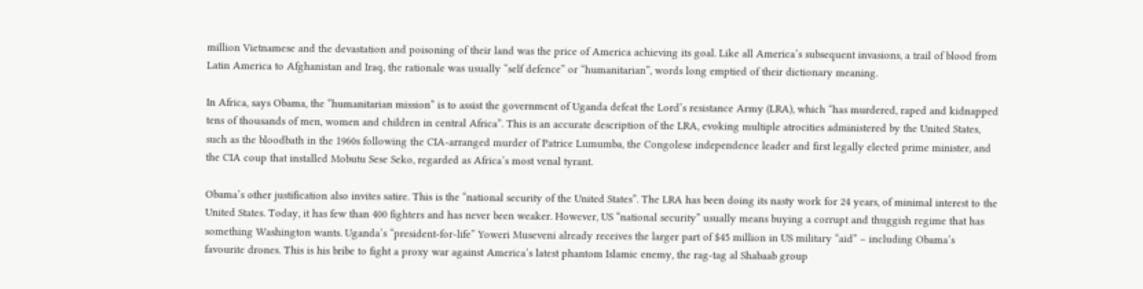million Vietnamese and the devastation and poisoning of their land was the price of America achieving its goal. Like all America’s subsequent invasions, a trail of blood from Latin America to Afghanistan and Iraq, the rationale was usually “self defence” or “humanitarian”, words long emptied of their dictionary meaning.

In Africa, says Obama, the “humanitarian mission” is to assist the government of Uganda defeat the Lord’s resistance Army (LRA), which “has murdered, raped and kidnapped tens of thousands of men, women and children in central Africa”. This is an accurate description of the LRA, evoking multiple atrocities administered by the United States, such as the bloodbath in the 1960s following the CIA-arranged murder of Patrice Lumumba, the Congolese independence leader and first legally elected prime minister, and the CIA coup that installed Mobutu Sese Seko, regarded as Africa’s most venal tyrant.

Obama’s other justification also invites satire. This is the “national security of the United States”. The LRA has been doing its nasty work for 24 years, of minimal interest to the United States. Today, it has few than 400 fighters and has never been weaker. However, US “national security” usually means buying a corrupt and thuggish regime that has something Washington wants. Uganda’s “president-for-life” Yoweri Museveni already receives the larger part of $45 million in US military “aid” – including Obama’s favourite drones. This is his bribe to fight a proxy war against America’s latest phantom Islamic enemy, the rag-tag al Shabaab group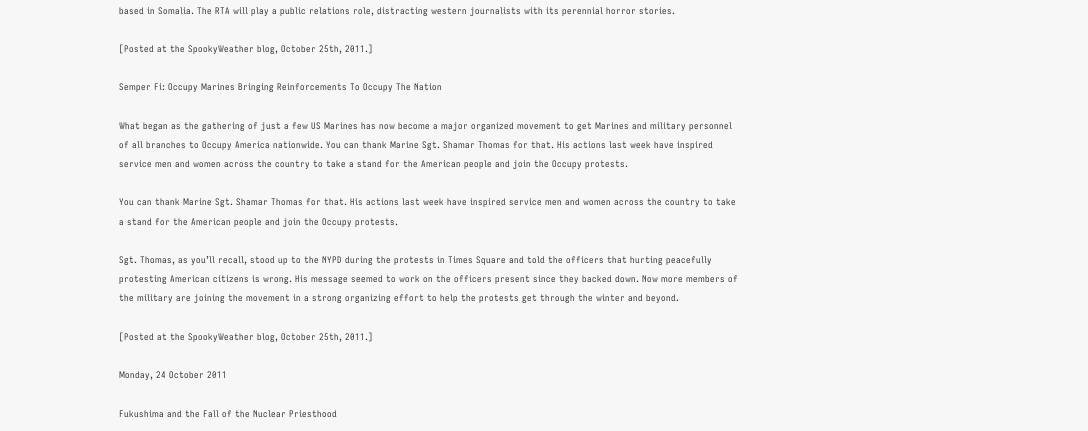based in Somalia. The RTA will play a public relations role, distracting western journalists with its perennial horror stories.

[Posted at the SpookyWeather blog, October 25th, 2011.]

Semper Fi: Occupy Marines Bringing Reinforcements To Occupy The Nation

What began as the gathering of just a few US Marines has now become a major organized movement to get Marines and military personnel of all branches to Occupy America nationwide. You can thank Marine Sgt. Shamar Thomas for that. His actions last week have inspired service men and women across the country to take a stand for the American people and join the Occupy protests.

You can thank Marine Sgt. Shamar Thomas for that. His actions last week have inspired service men and women across the country to take a stand for the American people and join the Occupy protests.

Sgt. Thomas, as you’ll recall, stood up to the NYPD during the protests in Times Square and told the officers that hurting peacefully protesting American citizens is wrong. His message seemed to work on the officers present since they backed down. Now more members of the military are joining the movement in a strong organizing effort to help the protests get through the winter and beyond.

[Posted at the SpookyWeather blog, October 25th, 2011.]

Monday, 24 October 2011

Fukushima and the Fall of the Nuclear Priesthood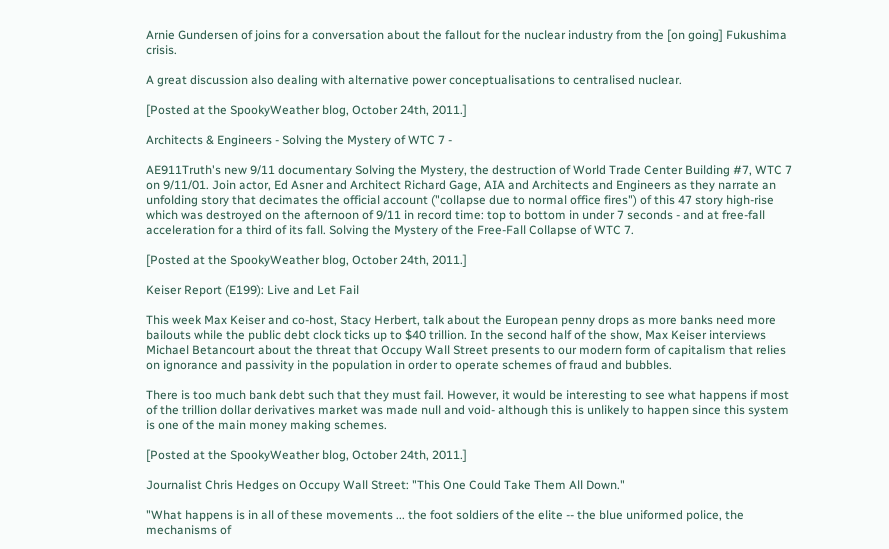Arnie Gundersen of joins for a conversation about the fallout for the nuclear industry from the [on going] Fukushima crisis.

A great discussion also dealing with alternative power conceptualisations to centralised nuclear.

[Posted at the SpookyWeather blog, October 24th, 2011.]

Architects & Engineers - Solving the Mystery of WTC 7 -

AE911Truth's new 9/11 documentary Solving the Mystery, the destruction of World Trade Center Building #7, WTC 7 on 9/11/01. Join actor, Ed Asner and Architect Richard Gage, AIA and Architects and Engineers as they narrate an unfolding story that decimates the official account ("collapse due to normal office fires") of this 47 story high-rise which was destroyed on the afternoon of 9/11 in record time: top to bottom in under 7 seconds - and at free-fall acceleration for a third of its fall. Solving the Mystery of the Free-Fall Collapse of WTC 7.

[Posted at the SpookyWeather blog, October 24th, 2011.]

Keiser Report (E199): Live and Let Fail

This week Max Keiser and co-host, Stacy Herbert, talk about the European penny drops as more banks need more bailouts while the public debt clock ticks up to $40 trillion. In the second half of the show, Max Keiser interviews Michael Betancourt about the threat that Occupy Wall Street presents to our modern form of capitalism that relies on ignorance and passivity in the population in order to operate schemes of fraud and bubbles.

There is too much bank debt such that they must fail. However, it would be interesting to see what happens if most of the trillion dollar derivatives market was made null and void- although this is unlikely to happen since this system is one of the main money making schemes.

[Posted at the SpookyWeather blog, October 24th, 2011.]

Journalist Chris Hedges on Occupy Wall Street: "This One Could Take Them All Down."

"What happens is in all of these movements ... the foot soldiers of the elite -- the blue uniformed police, the mechanisms of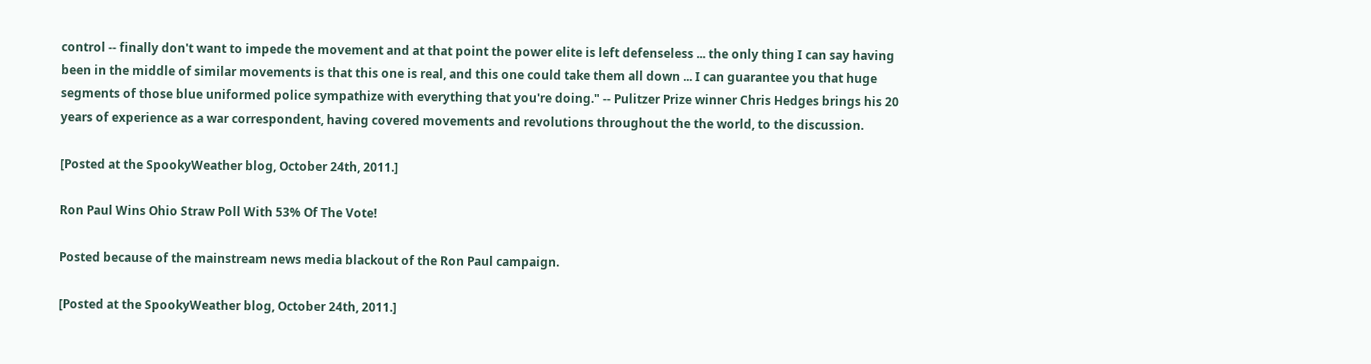control -- finally don't want to impede the movement and at that point the power elite is left defenseless ... the only thing I can say having been in the middle of similar movements is that this one is real, and this one could take them all down ... I can guarantee you that huge segments of those blue uniformed police sympathize with everything that you're doing." -- Pulitzer Prize winner Chris Hedges brings his 20 years of experience as a war correspondent, having covered movements and revolutions throughout the the world, to the discussion.

[Posted at the SpookyWeather blog, October 24th, 2011.]

Ron Paul Wins Ohio Straw Poll With 53% Of The Vote!

Posted because of the mainstream news media blackout of the Ron Paul campaign.

[Posted at the SpookyWeather blog, October 24th, 2011.]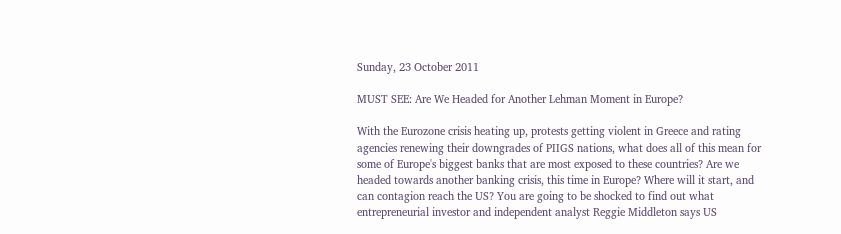Sunday, 23 October 2011

MUST SEE: Are We Headed for Another Lehman Moment in Europe?

With the Eurozone crisis heating up, protests getting violent in Greece and rating agencies renewing their downgrades of PIIGS nations, what does all of this mean for some of Europe's biggest banks that are most exposed to these countries? Are we headed towards another banking crisis, this time in Europe? Where will it start, and can contagion reach the US? You are going to be shocked to find out what entrepreneurial investor and independent analyst Reggie Middleton says US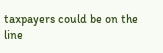taxpayers could be on the line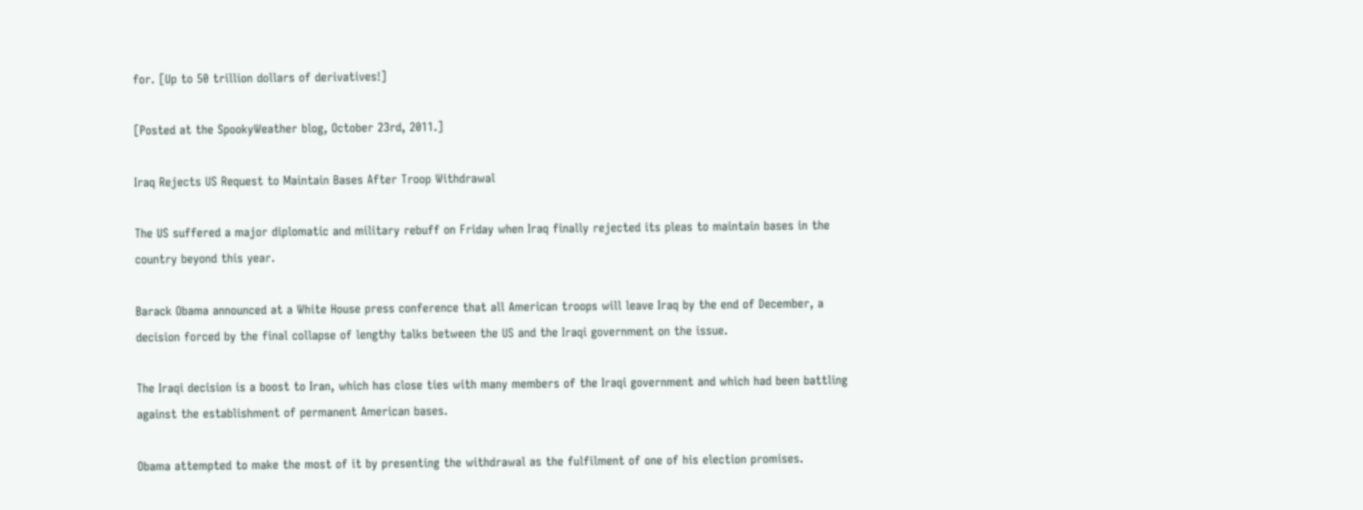for. [Up to 50 trillion dollars of derivatives!]

[Posted at the SpookyWeather blog, October 23rd, 2011.]

Iraq Rejects US Request to Maintain Bases After Troop Withdrawal

The US suffered a major diplomatic and military rebuff on Friday when Iraq finally rejected its pleas to maintain bases in the country beyond this year.

Barack Obama announced at a White House press conference that all American troops will leave Iraq by the end of December, a decision forced by the final collapse of lengthy talks between the US and the Iraqi government on the issue.

The Iraqi decision is a boost to Iran, which has close ties with many members of the Iraqi government and which had been battling against the establishment of permanent American bases.

Obama attempted to make the most of it by presenting the withdrawal as the fulfilment of one of his election promises.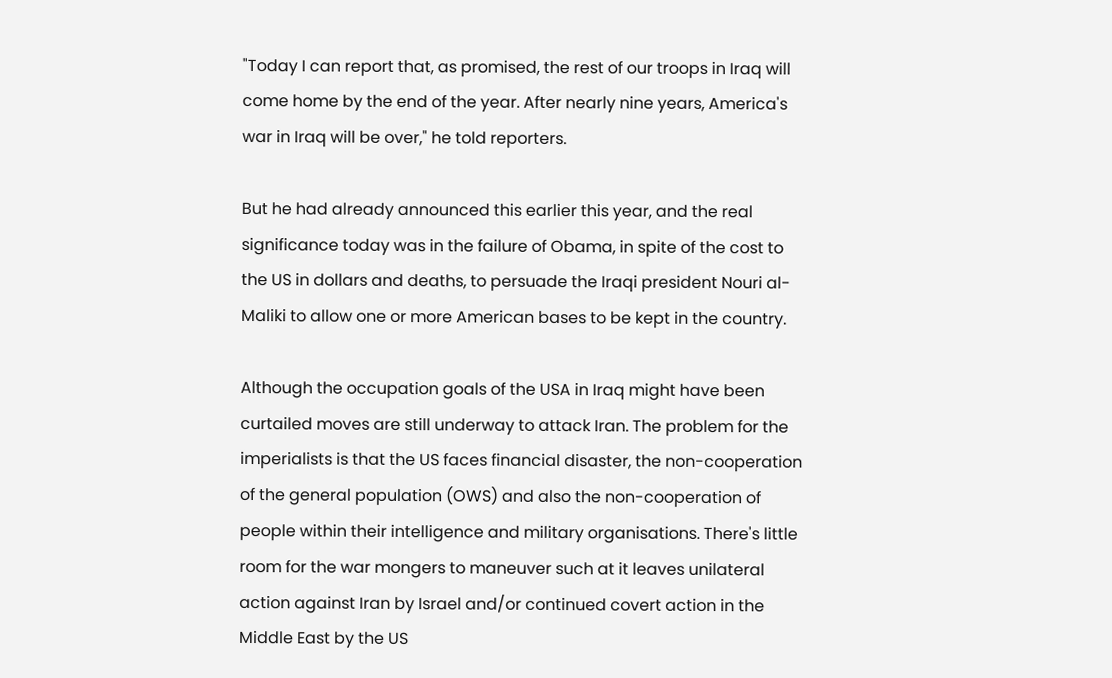"Today I can report that, as promised, the rest of our troops in Iraq will come home by the end of the year. After nearly nine years, America's war in Iraq will be over," he told reporters.

But he had already announced this earlier this year, and the real significance today was in the failure of Obama, in spite of the cost to the US in dollars and deaths, to persuade the Iraqi president Nouri al-Maliki to allow one or more American bases to be kept in the country.

Although the occupation goals of the USA in Iraq might have been curtailed moves are still underway to attack Iran. The problem for the imperialists is that the US faces financial disaster, the non-cooperation of the general population (OWS) and also the non-cooperation of people within their intelligence and military organisations. There's little room for the war mongers to maneuver such at it leaves unilateral action against Iran by Israel and/or continued covert action in the Middle East by the US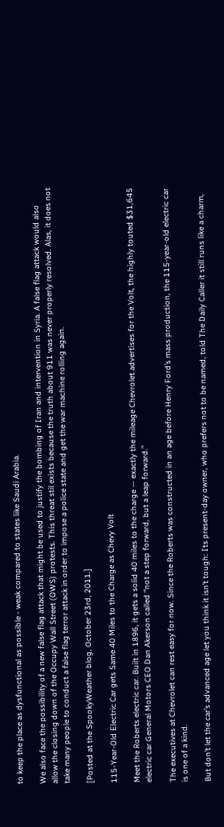to keep the place as dysfunctional as possible - weak compared to states like Saudi Arabia.

We also face the possibility of a new false flag attack that might be used to justify the bombing of Iran and intervention in Syria. A false flag attack would also allow the closing down of the Occupy Wall Street (OWS) protests. This threat stil exists because the truth about 911 was never properly resolved. Alas, it does not take many people to conduct a false flag terror attack in order to impose a police state and get the war machine rolling again.

[Posted at the SpookyWeather blog, October 23rd, 2011.]

115-Year-Old Electric Car gets Same 40 Miles to the Charge as Chevy Volt

Meet the Roberts electric car. Built in 1896, it gets a solid 40 miles to the charge — exactly the mileage Chevrolet advertises for the Volt, the highly touted $31,645 electric car General Motors CEO Dan Akerson called “not a step forward, but a leap forward.”

The executives at Chevrolet can rest easy for now. Since the Roberts was constructed in an age before Henry Ford’s mass production, the 115-year-old electric car is one of a kind.

But don’t let the car’s advanced age let you think it isn’t tough: Its present-day owner, who prefers not to be named, told The Daily Caller it still runs like a charm,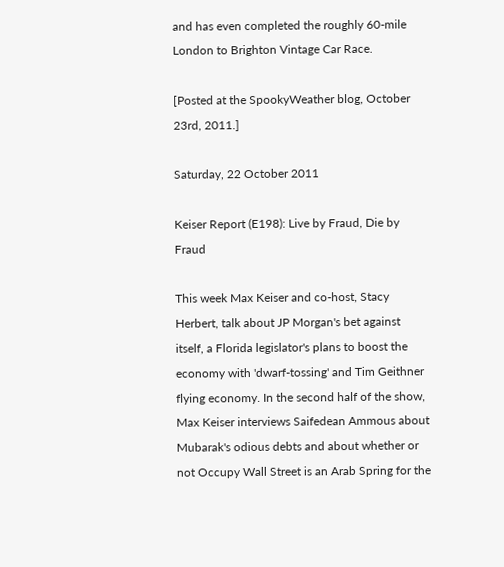and has even completed the roughly 60-mile London to Brighton Vintage Car Race.

[Posted at the SpookyWeather blog, October 23rd, 2011.]

Saturday, 22 October 2011

Keiser Report (E198): Live by Fraud, Die by Fraud

This week Max Keiser and co-host, Stacy Herbert, talk about JP Morgan's bet against itself, a Florida legislator's plans to boost the economy with 'dwarf-tossing' and Tim Geithner flying economy. In the second half of the show, Max Keiser interviews Saifedean Ammous about Mubarak's odious debts and about whether or not Occupy Wall Street is an Arab Spring for the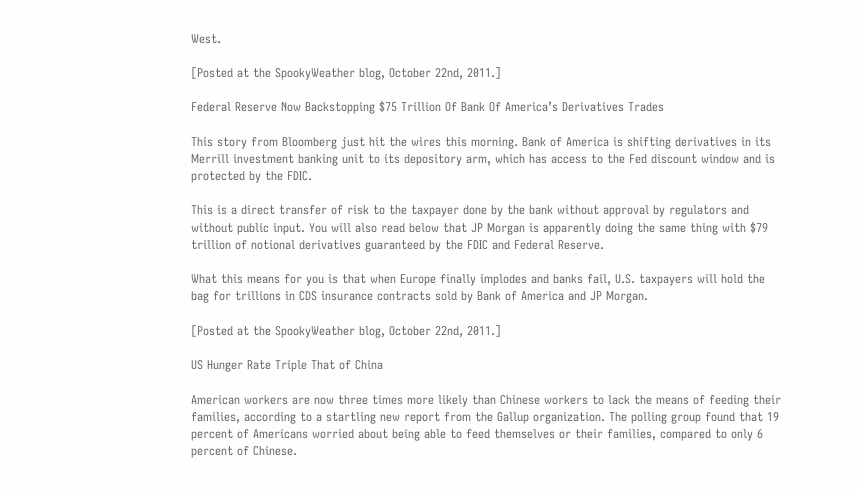West.

[Posted at the SpookyWeather blog, October 22nd, 2011.]

Federal Reserve Now Backstopping $75 Trillion Of Bank Of America’s Derivatives Trades

This story from Bloomberg just hit the wires this morning. Bank of America is shifting derivatives in its Merrill investment banking unit to its depository arm, which has access to the Fed discount window and is protected by the FDIC.

This is a direct transfer of risk to the taxpayer done by the bank without approval by regulators and without public input. You will also read below that JP Morgan is apparently doing the same thing with $79 trillion of notional derivatives guaranteed by the FDIC and Federal Reserve.

What this means for you is that when Europe finally implodes and banks fail, U.S. taxpayers will hold the bag for trillions in CDS insurance contracts sold by Bank of America and JP Morgan.

[Posted at the SpookyWeather blog, October 22nd, 2011.]

US Hunger Rate Triple That of China

American workers are now three times more likely than Chinese workers to lack the means of feeding their families, according to a startling new report from the Gallup organization. The polling group found that 19 percent of Americans worried about being able to feed themselves or their families, compared to only 6 percent of Chinese.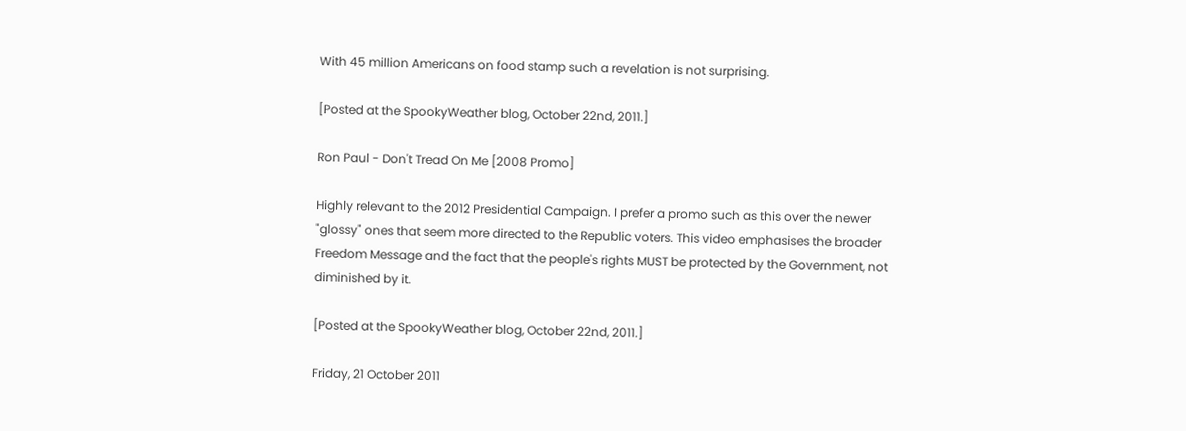With 45 million Americans on food stamp such a revelation is not surprising.

[Posted at the SpookyWeather blog, October 22nd, 2011.]

Ron Paul - Don't Tread On Me [2008 Promo]

Highly relevant to the 2012 Presidential Campaign. I prefer a promo such as this over the newer "glossy" ones that seem more directed to the Republic voters. This video emphasises the broader Freedom Message and the fact that the people's rights MUST be protected by the Government, not diminished by it.

[Posted at the SpookyWeather blog, October 22nd, 2011.]

Friday, 21 October 2011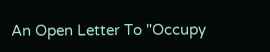An Open Letter To "Occupy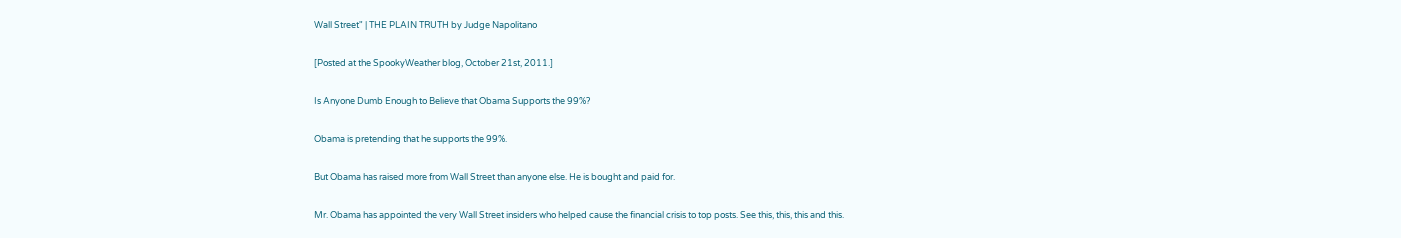Wall Street" | THE PLAIN TRUTH by Judge Napolitano

[Posted at the SpookyWeather blog, October 21st, 2011.]

Is Anyone Dumb Enough to Believe that Obama Supports the 99%?

Obama is pretending that he supports the 99%.

But Obama has raised more from Wall Street than anyone else. He is bought and paid for.

Mr. Obama has appointed the very Wall Street insiders who helped cause the financial crisis to top posts. See this, this, this and this.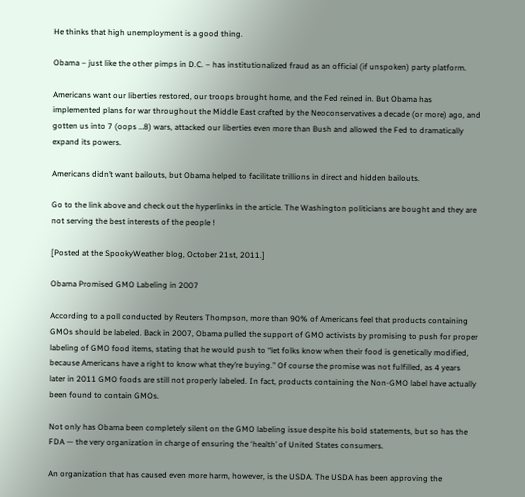He thinks that high unemployment is a good thing.

Obama – just like the other pimps in D.C. – has institutionalized fraud as an official (if unspoken) party platform.

Americans want our liberties restored, our troops brought home, and the Fed reined in. But Obama has implemented plans for war throughout the Middle East crafted by the Neoconservatives a decade (or more) ago, and gotten us into 7 (oops …8) wars, attacked our liberties even more than Bush and allowed the Fed to dramatically expand its powers.

Americans didn’t want bailouts, but Obama helped to facilitate trillions in direct and hidden bailouts.

Go to the link above and check out the hyperlinks in the article. The Washington politicians are bought and they are not serving the best interests of the people !

[Posted at the SpookyWeather blog, October 21st, 2011.]

Obama Promised GMO Labeling in 2007

According to a poll conducted by Reuters Thompson, more than 90% of Americans feel that products containing GMOs should be labeled. Back in 2007, Obama pulled the support of GMO activists by promising to push for proper labeling of GMO food items, stating that he would push to “let folks know when their food is genetically modified, because Americans have a right to know what they’re buying.” Of course the promise was not fulfilled, as 4 years later in 2011 GMO foods are still not properly labeled. In fact, products containing the Non-GMO label have actually been found to contain GMOs.

Not only has Obama been completely silent on the GMO labeling issue despite his bold statements, but so has the FDA — the very organization in charge of ensuring the ‘health’ of United States consumers.

An organization that has caused even more harm, however, is the USDA. The USDA has been approving the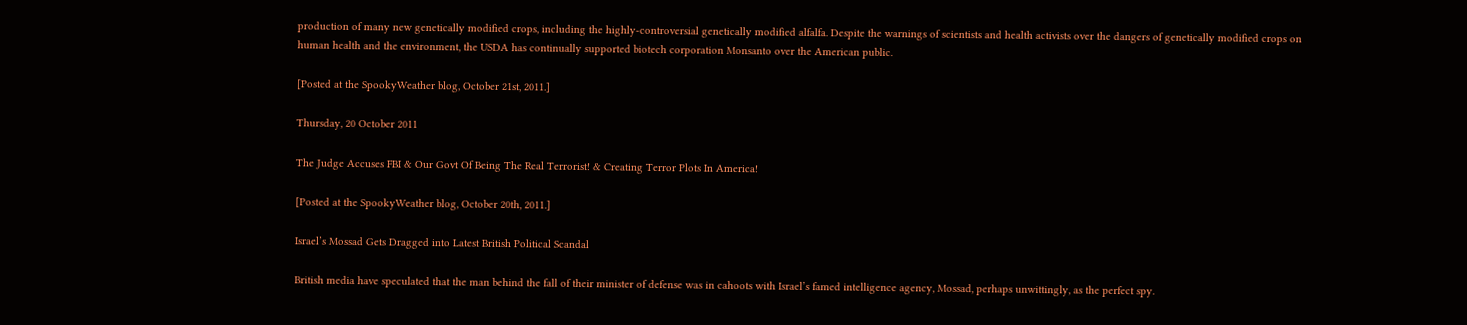production of many new genetically modified crops, including the highly-controversial genetically modified alfalfa. Despite the warnings of scientists and health activists over the dangers of genetically modified crops on human health and the environment, the USDA has continually supported biotech corporation Monsanto over the American public.

[Posted at the SpookyWeather blog, October 21st, 2011.]

Thursday, 20 October 2011

The Judge Accuses FBI & Our Govt Of Being The Real Terrorist! & Creating Terror Plots In America!

[Posted at the SpookyWeather blog, October 20th, 2011.]

Israel’s Mossad Gets Dragged into Latest British Political Scandal

British media have speculated that the man behind the fall of their minister of defense was in cahoots with Israel’s famed intelligence agency, Mossad, perhaps unwittingly, as the perfect spy.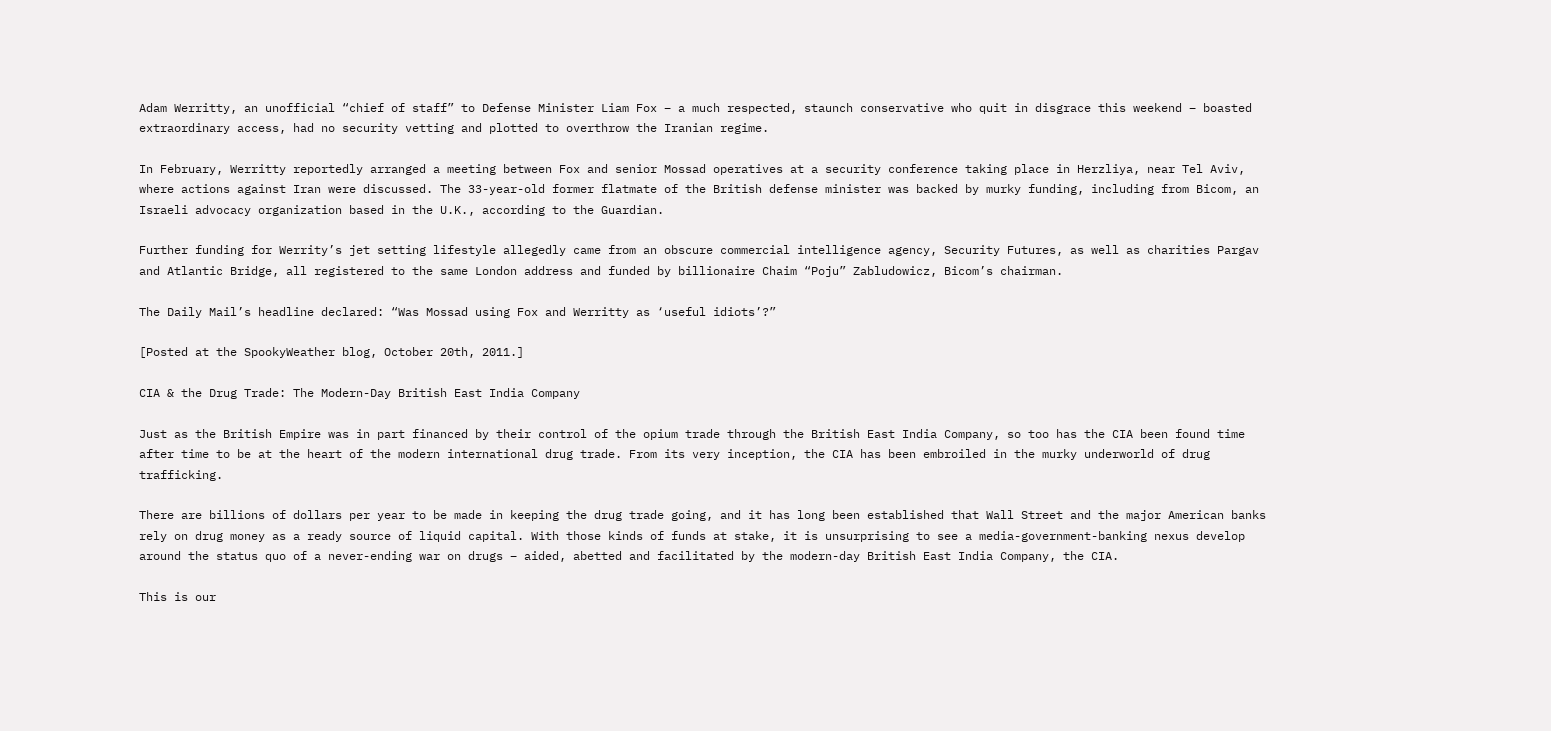Adam Werritty, an unofficial “chief of staff” to Defense Minister Liam Fox – a much respected, staunch conservative who quit in disgrace this weekend – boasted extraordinary access, had no security vetting and plotted to overthrow the Iranian regime.

In February, Werritty reportedly arranged a meeting between Fox and senior Mossad operatives at a security conference taking place in Herzliya, near Tel Aviv, where actions against Iran were discussed. The 33-year-old former flatmate of the British defense minister was backed by murky funding, including from Bicom, an Israeli advocacy organization based in the U.K., according to the Guardian.

Further funding for Werrity’s jet setting lifestyle allegedly came from an obscure commercial intelligence agency, Security Futures, as well as charities Pargav and Atlantic Bridge, all registered to the same London address and funded by billionaire Chaim “Poju” Zabludowicz, Bicom’s chairman.

The Daily Mail’s headline declared: “Was Mossad using Fox and Werritty as ‘useful idiots’?”

[Posted at the SpookyWeather blog, October 20th, 2011.]

CIA & the Drug Trade: The Modern-Day British East India Company

Just as the British Empire was in part financed by their control of the opium trade through the British East India Company, so too has the CIA been found time after time to be at the heart of the modern international drug trade. From its very inception, the CIA has been embroiled in the murky underworld of drug trafficking.

There are billions of dollars per year to be made in keeping the drug trade going, and it has long been established that Wall Street and the major American banks rely on drug money as a ready source of liquid capital. With those kinds of funds at stake, it is unsurprising to see a media-government-banking nexus develop around the status quo of a never-ending war on drugs – aided, abetted and facilitated by the modern-day British East India Company, the CIA.

This is our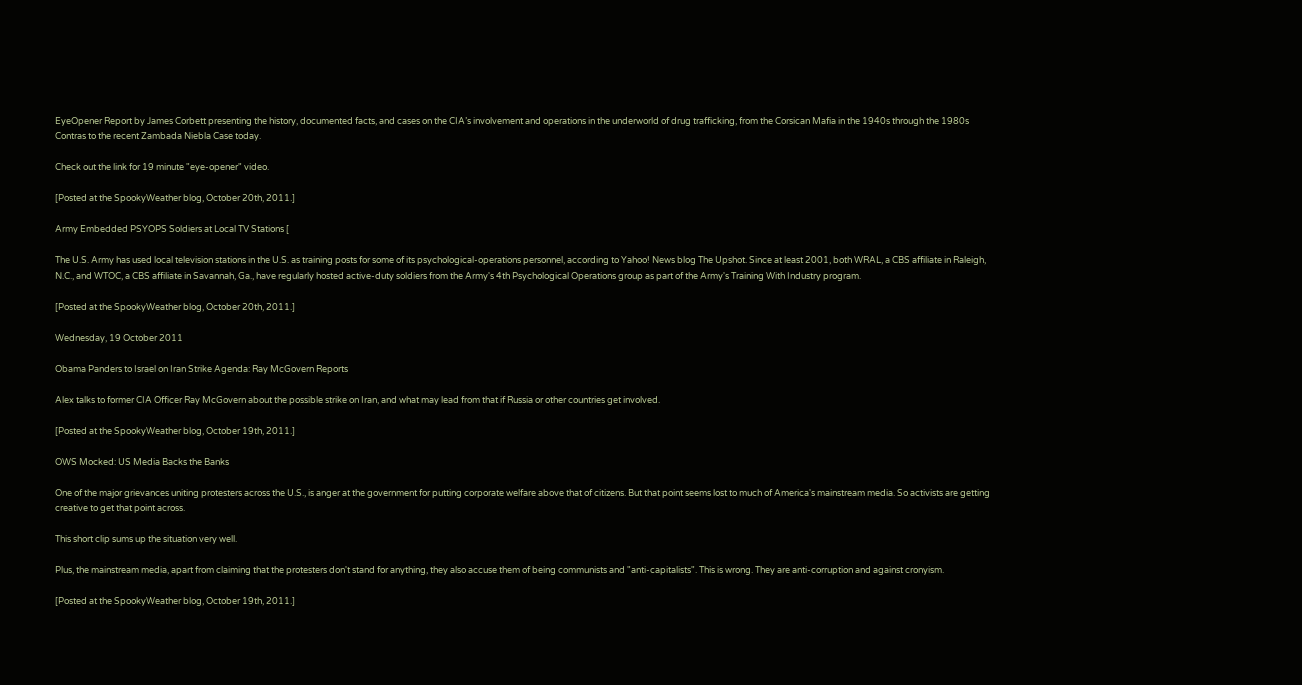EyeOpener Report by James Corbett presenting the history, documented facts, and cases on the CIA’s involvement and operations in the underworld of drug trafficking, from the Corsican Mafia in the 1940s through the 1980s Contras to the recent Zambada Niebla Case today.

Check out the link for 19 minute "eye-opener" video.

[Posted at the SpookyWeather blog, October 20th, 2011.]

Army Embedded PSYOPS Soldiers at Local TV Stations [

The U.S. Army has used local television stations in the U.S. as training posts for some of its psychological-operations personnel, according to Yahoo! News blog The Upshot. Since at least 2001, both WRAL, a CBS affiliate in Raleigh, N.C., and WTOC, a CBS affiliate in Savannah, Ga., have regularly hosted active-duty soldiers from the Army's 4th Psychological Operations group as part of the Army's Training With Industry program.

[Posted at the SpookyWeather blog, October 20th, 2011.]

Wednesday, 19 October 2011

Obama Panders to Israel on Iran Strike Agenda: Ray McGovern Reports

Alex talks to former CIA Officer Ray McGovern about the possible strike on Iran, and what may lead from that if Russia or other countries get involved.

[Posted at the SpookyWeather blog, October 19th, 2011.]

OWS Mocked: US Media Backs the Banks

One of the major grievances uniting protesters across the U.S., is anger at the government for putting corporate welfare above that of citizens. But that point seems lost to much of America's mainstream media. So activists are getting creative to get that point across.

This short clip sums up the situation very well.

Plus, the mainstream media, apart from claiming that the protesters don't stand for anything, they also accuse them of being communists and "anti-capitalists". This is wrong. They are anti-corruption and against cronyism.

[Posted at the SpookyWeather blog, October 19th, 2011.]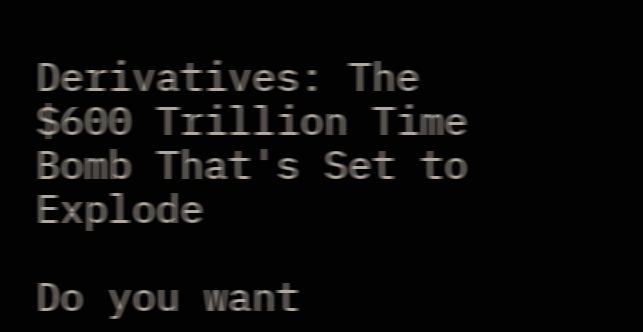Derivatives: The $600 Trillion Time Bomb That's Set to Explode

Do you want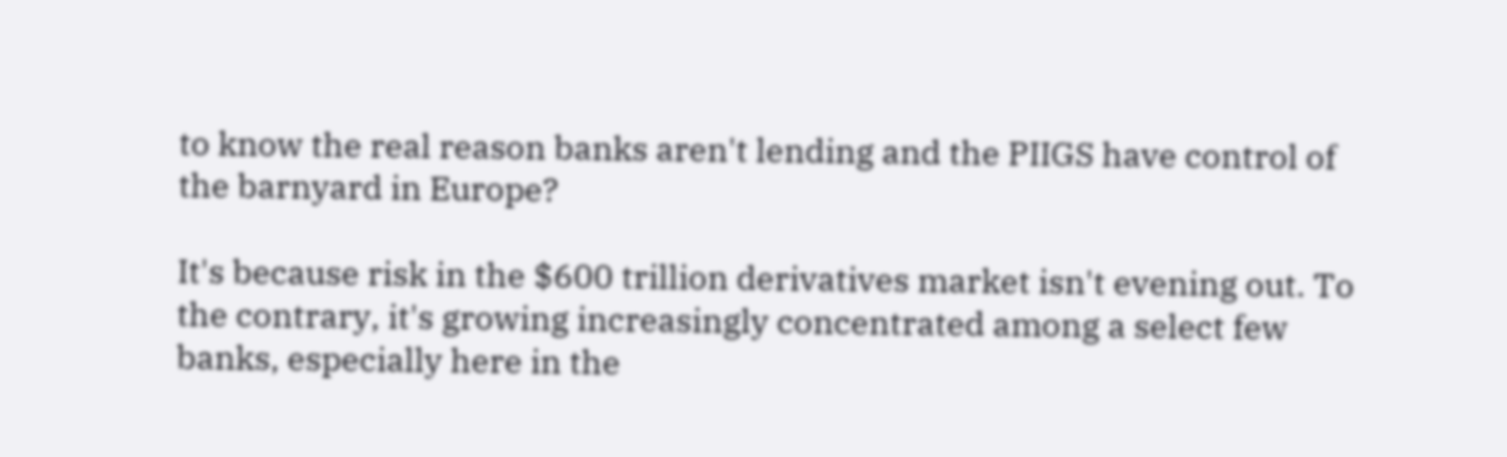to know the real reason banks aren't lending and the PIIGS have control of the barnyard in Europe?

It's because risk in the $600 trillion derivatives market isn't evening out. To the contrary, it's growing increasingly concentrated among a select few banks, especially here in the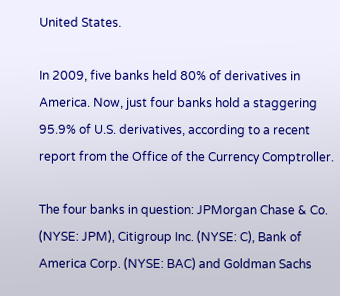United States.

In 2009, five banks held 80% of derivatives in America. Now, just four banks hold a staggering 95.9% of U.S. derivatives, according to a recent report from the Office of the Currency Comptroller.

The four banks in question: JPMorgan Chase & Co. (NYSE: JPM), Citigroup Inc. (NYSE: C), Bank of America Corp. (NYSE: BAC) and Goldman Sachs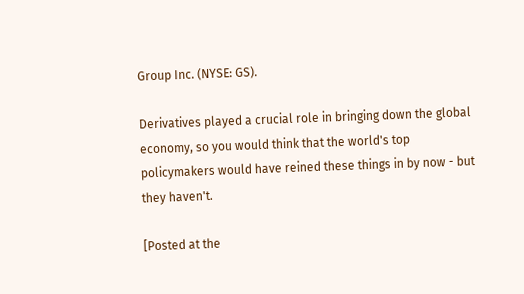Group Inc. (NYSE: GS).

Derivatives played a crucial role in bringing down the global economy, so you would think that the world's top policymakers would have reined these things in by now - but they haven't.

[Posted at the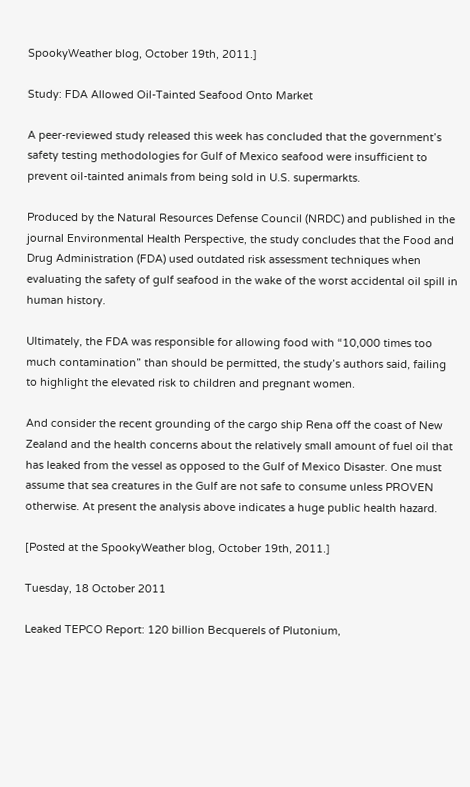SpookyWeather blog, October 19th, 2011.]

Study: FDA Allowed Oil-Tainted Seafood Onto Market

A peer-reviewed study released this week has concluded that the government’s safety testing methodologies for Gulf of Mexico seafood were insufficient to prevent oil-tainted animals from being sold in U.S. supermarkts.

Produced by the Natural Resources Defense Council (NRDC) and published in the journal Environmental Health Perspective, the study concludes that the Food and Drug Administration (FDA) used outdated risk assessment techniques when evaluating the safety of gulf seafood in the wake of the worst accidental oil spill in human history.

Ultimately, the FDA was responsible for allowing food with “10,000 times too much contamination” than should be permitted, the study’s authors said, failing to highlight the elevated risk to children and pregnant women.

And consider the recent grounding of the cargo ship Rena off the coast of New Zealand and the health concerns about the relatively small amount of fuel oil that has leaked from the vessel as opposed to the Gulf of Mexico Disaster. One must assume that sea creatures in the Gulf are not safe to consume unless PROVEN otherwise. At present the analysis above indicates a huge public health hazard.

[Posted at the SpookyWeather blog, October 19th, 2011.]

Tuesday, 18 October 2011

Leaked TEPCO Report: 120 billion Becquerels of Plutonium,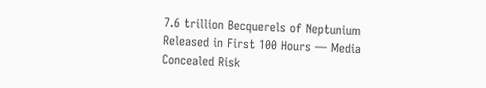7.6 trillion Becquerels of Neptunium Released in First 100 Hours — Media Concealed Risk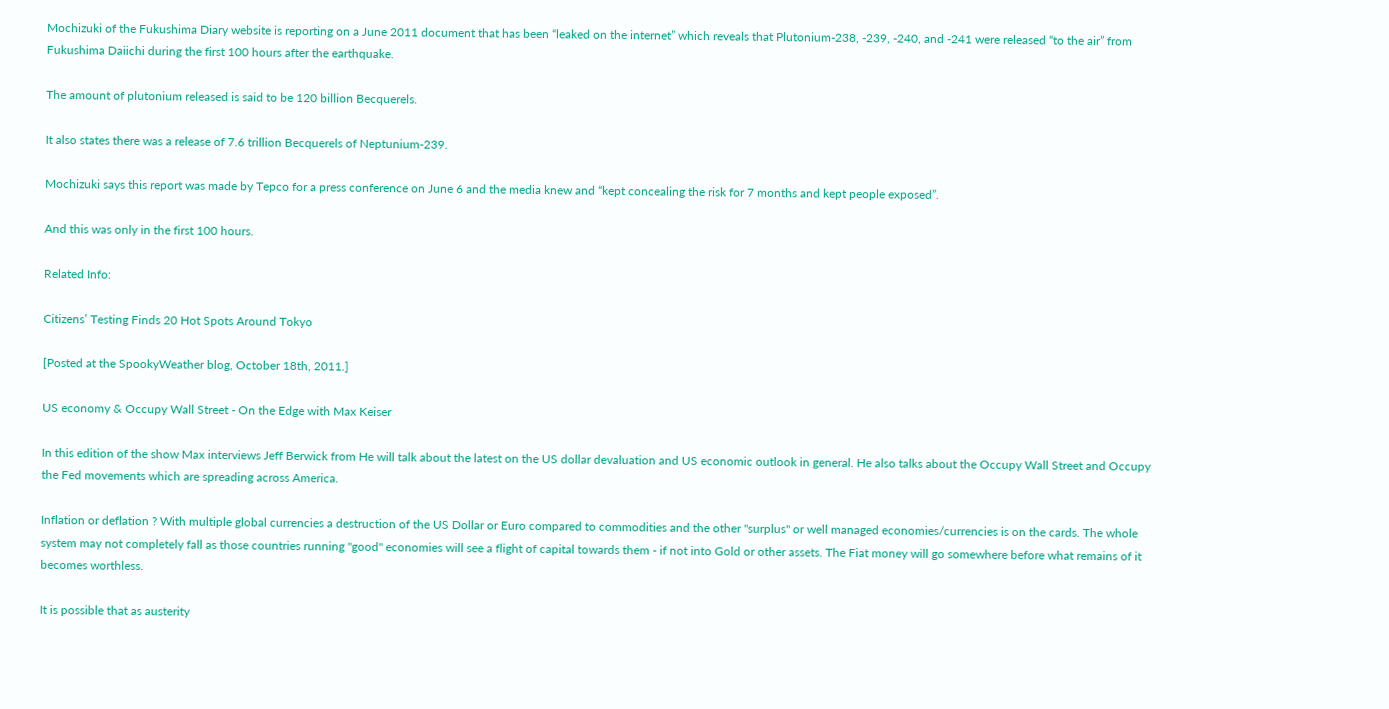Mochizuki of the Fukushima Diary website is reporting on a June 2011 document that has been “leaked on the internet” which reveals that Plutonium-238, -239, -240, and -241 were released “to the air” from Fukushima Daiichi during the first 100 hours after the earthquake.

The amount of plutonium released is said to be 120 billion Becquerels.

It also states there was a release of 7.6 trillion Becquerels of Neptunium-239.

Mochizuki says this report was made by Tepco for a press conference on June 6 and the media knew and “kept concealing the risk for 7 months and kept people exposed”.

And this was only in the first 100 hours.

Related Info:

Citizens’ Testing Finds 20 Hot Spots Around Tokyo

[Posted at the SpookyWeather blog, October 18th, 2011.]

US economy & Occupy Wall Street - On the Edge with Max Keiser

In this edition of the show Max interviews Jeff Berwick from He will talk about the latest on the US dollar devaluation and US economic outlook in general. He also talks about the Occupy Wall Street and Occupy the Fed movements which are spreading across America.

Inflation or deflation ? With multiple global currencies a destruction of the US Dollar or Euro compared to commodities and the other "surplus" or well managed economies/currencies is on the cards. The whole system may not completely fall as those countries running "good" economies will see a flight of capital towards them - if not into Gold or other assets. The Fiat money will go somewhere before what remains of it becomes worthless.

It is possible that as austerity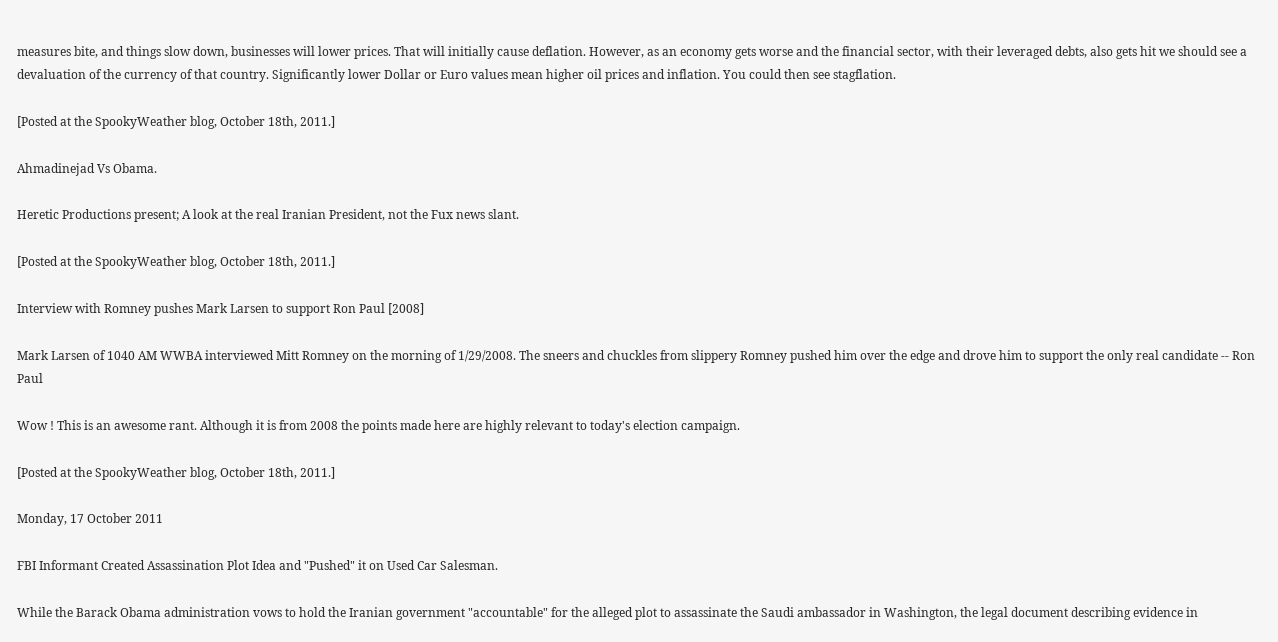measures bite, and things slow down, businesses will lower prices. That will initially cause deflation. However, as an economy gets worse and the financial sector, with their leveraged debts, also gets hit we should see a devaluation of the currency of that country. Significantly lower Dollar or Euro values mean higher oil prices and inflation. You could then see stagflation.

[Posted at the SpookyWeather blog, October 18th, 2011.]

Ahmadinejad Vs Obama.

Heretic Productions present; A look at the real Iranian President, not the Fux news slant.

[Posted at the SpookyWeather blog, October 18th, 2011.]

Interview with Romney pushes Mark Larsen to support Ron Paul [2008]

Mark Larsen of 1040 AM WWBA interviewed Mitt Romney on the morning of 1/29/2008. The sneers and chuckles from slippery Romney pushed him over the edge and drove him to support the only real candidate -- Ron Paul

Wow ! This is an awesome rant. Although it is from 2008 the points made here are highly relevant to today's election campaign.

[Posted at the SpookyWeather blog, October 18th, 2011.]

Monday, 17 October 2011

FBI Informant Created Assassination Plot Idea and "Pushed" it on Used Car Salesman.

While the Barack Obama administration vows to hold the Iranian government "accountable" for the alleged plot to assassinate the Saudi ambassador in Washington, the legal document describing evidence in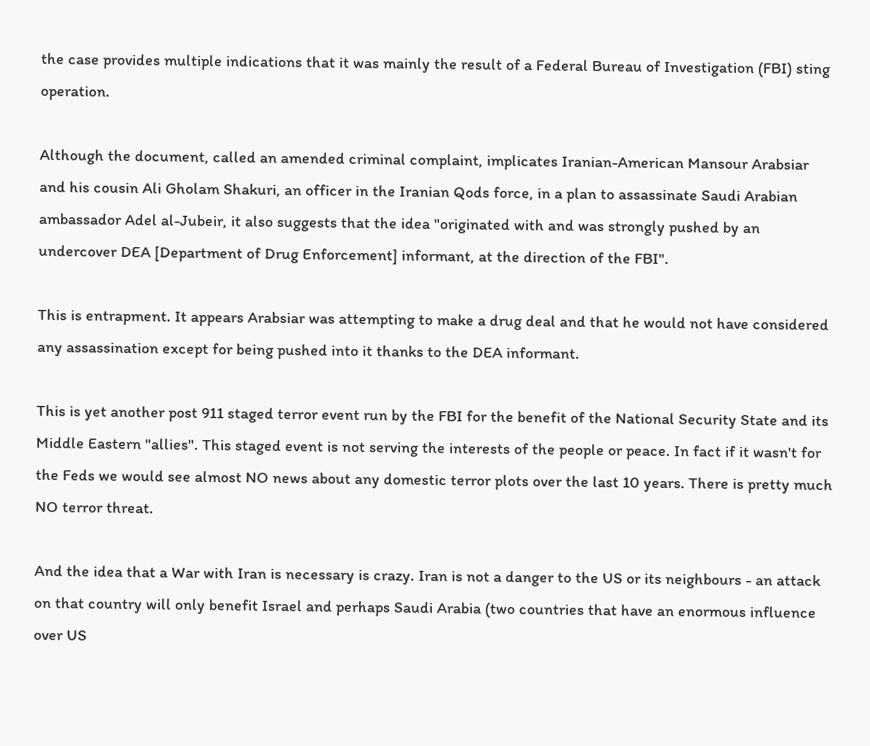the case provides multiple indications that it was mainly the result of a Federal Bureau of Investigation (FBI) sting operation.

Although the document, called an amended criminal complaint, implicates Iranian-American Mansour Arabsiar and his cousin Ali Gholam Shakuri, an officer in the Iranian Qods force, in a plan to assassinate Saudi Arabian ambassador Adel al-Jubeir, it also suggests that the idea "originated with and was strongly pushed by an undercover DEA [Department of Drug Enforcement] informant, at the direction of the FBI".

This is entrapment. It appears Arabsiar was attempting to make a drug deal and that he would not have considered any assassination except for being pushed into it thanks to the DEA informant.

This is yet another post 911 staged terror event run by the FBI for the benefit of the National Security State and its Middle Eastern "allies". This staged event is not serving the interests of the people or peace. In fact if it wasn't for the Feds we would see almost NO news about any domestic terror plots over the last 10 years. There is pretty much NO terror threat.

And the idea that a War with Iran is necessary is crazy. Iran is not a danger to the US or its neighbours - an attack on that country will only benefit Israel and perhaps Saudi Arabia (two countries that have an enormous influence over US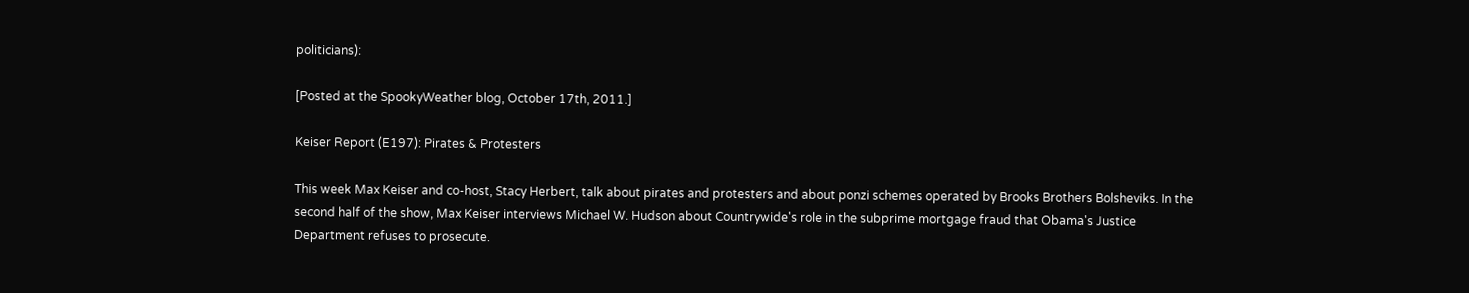politicians):

[Posted at the SpookyWeather blog, October 17th, 2011.]

Keiser Report (E197): Pirates & Protesters

This week Max Keiser and co-host, Stacy Herbert, talk about pirates and protesters and about ponzi schemes operated by Brooks Brothers Bolsheviks. In the second half of the show, Max Keiser interviews Michael W. Hudson about Countrywide's role in the subprime mortgage fraud that Obama's Justice Department refuses to prosecute.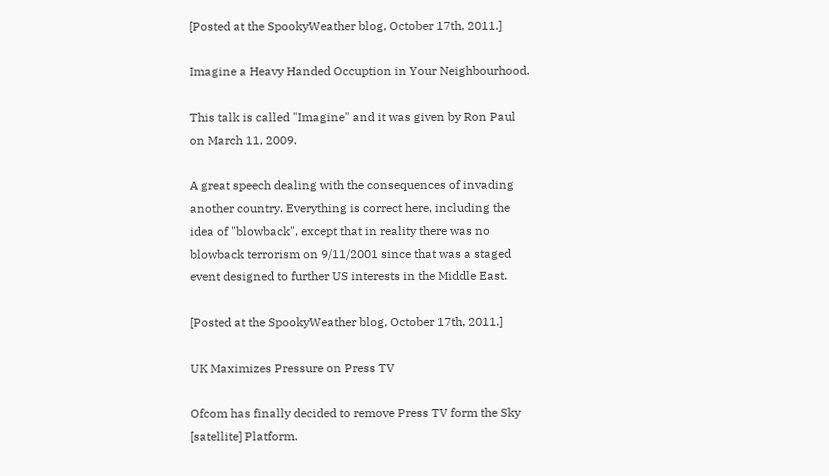[Posted at the SpookyWeather blog, October 17th, 2011.]

Imagine a Heavy Handed Occuption in Your Neighbourhood.

This talk is called "Imagine" and it was given by Ron Paul on March 11, 2009.

A great speech dealing with the consequences of invading another country. Everything is correct here, including the idea of "blowback", except that in reality there was no blowback terrorism on 9/11/2001 since that was a staged event designed to further US interests in the Middle East.

[Posted at the SpookyWeather blog, October 17th, 2011.]

UK Maximizes Pressure on Press TV

Ofcom has finally decided to remove Press TV form the Sky [satellite] Platform.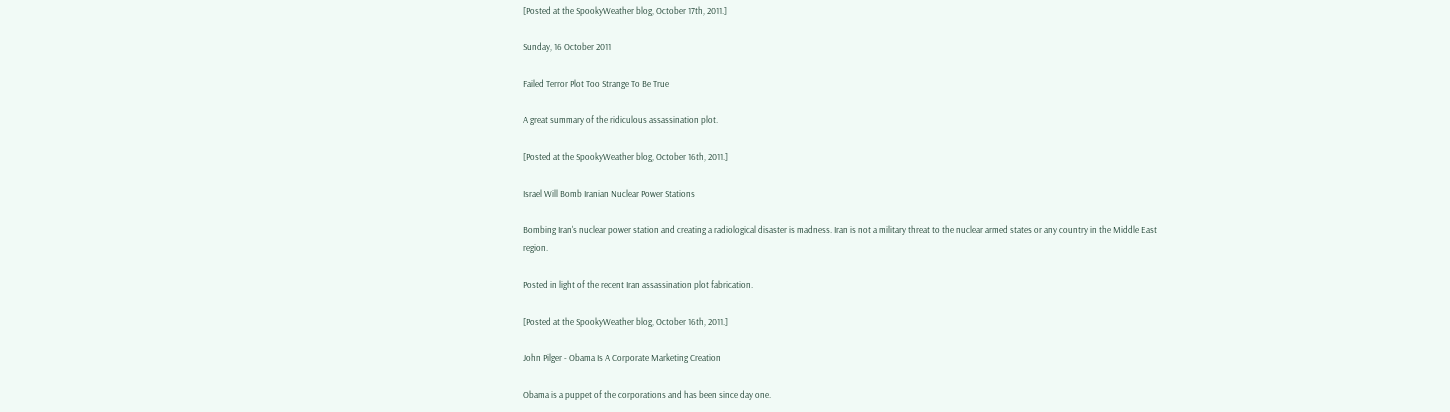[Posted at the SpookyWeather blog, October 17th, 2011.]

Sunday, 16 October 2011

Failed Terror Plot Too Strange To Be True

A great summary of the ridiculous assassination plot.

[Posted at the SpookyWeather blog, October 16th, 2011.]

Israel Will Bomb Iranian Nuclear Power Stations

Bombing Iran's nuclear power station and creating a radiological disaster is madness. Iran is not a military threat to the nuclear armed states or any country in the Middle East region.

Posted in light of the recent Iran assassination plot fabrication.

[Posted at the SpookyWeather blog, October 16th, 2011.]

John Pilger - Obama Is A Corporate Marketing Creation

Obama is a puppet of the corporations and has been since day one.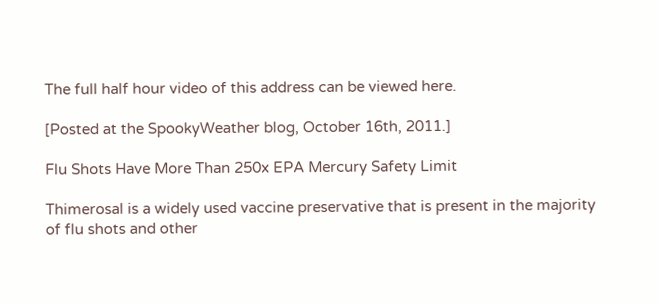The full half hour video of this address can be viewed here.

[Posted at the SpookyWeather blog, October 16th, 2011.]

Flu Shots Have More Than 250x EPA Mercury Safety Limit

Thimerosal is a widely used vaccine preservative that is present in the majority of flu shots and other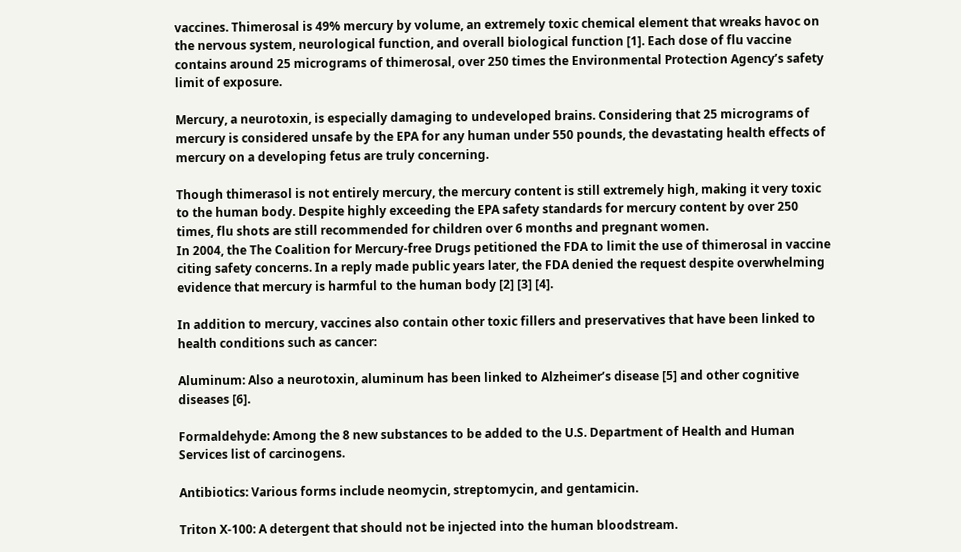vaccines. Thimerosal is 49% mercury by volume, an extremely toxic chemical element that wreaks havoc on the nervous system, neurological function, and overall biological function [1]. Each dose of flu vaccine contains around 25 micrograms of thimerosal, over 250 times the Environmental Protection Agency’s safety limit of exposure.

Mercury, a neurotoxin, is especially damaging to undeveloped brains. Considering that 25 micrograms of mercury is considered unsafe by the EPA for any human under 550 pounds, the devastating health effects of mercury on a developing fetus are truly concerning.

Though thimerasol is not entirely mercury, the mercury content is still extremely high, making it very toxic to the human body. Despite highly exceeding the EPA safety standards for mercury content by over 250 times, flu shots are still recommended for children over 6 months and pregnant women.
In 2004, the The Coalition for Mercury-free Drugs petitioned the FDA to limit the use of thimerosal in vaccine citing safety concerns. In a reply made public years later, the FDA denied the request despite overwhelming evidence that mercury is harmful to the human body [2] [3] [4].

In addition to mercury, vaccines also contain other toxic fillers and preservatives that have been linked to health conditions such as cancer:

Aluminum: Also a neurotoxin, aluminum has been linked to Alzheimer’s disease [5] and other cognitive diseases [6].

Formaldehyde: Among the 8 new substances to be added to the U.S. Department of Health and Human Services list of carcinogens.

Antibiotics: Various forms include neomycin, streptomycin, and gentamicin.

Triton X-100: A detergent that should not be injected into the human bloodstream.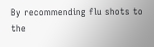By recommending flu shots to the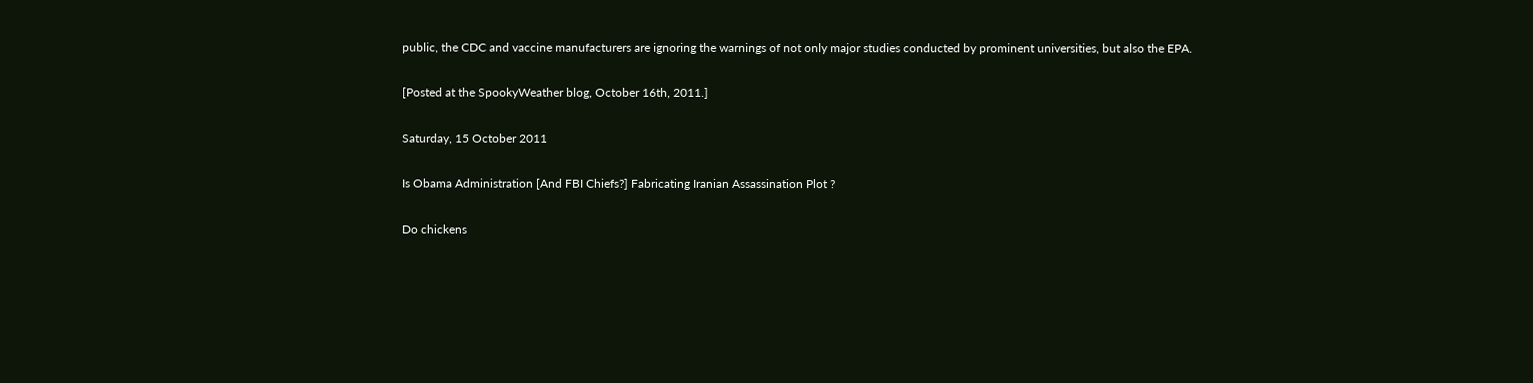public, the CDC and vaccine manufacturers are ignoring the warnings of not only major studies conducted by prominent universities, but also the EPA.

[Posted at the SpookyWeather blog, October 16th, 2011.]

Saturday, 15 October 2011

Is Obama Administration [And FBI Chiefs?] Fabricating Iranian Assassination Plot ?

Do chickens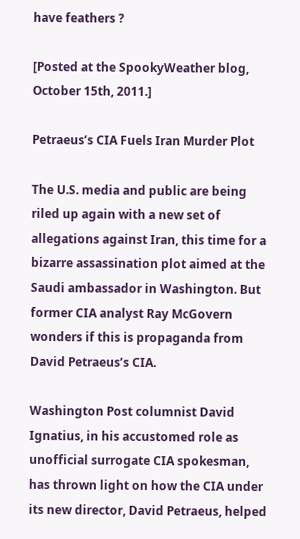have feathers ?

[Posted at the SpookyWeather blog, October 15th, 2011.]

Petraeus’s CIA Fuels Iran Murder Plot

The U.S. media and public are being riled up again with a new set of allegations against Iran, this time for a bizarre assassination plot aimed at the Saudi ambassador in Washington. But former CIA analyst Ray McGovern wonders if this is propaganda from David Petraeus’s CIA.

Washington Post columnist David Ignatius, in his accustomed role as unofficial surrogate CIA spokesman, has thrown light on how the CIA under its new director, David Petraeus, helped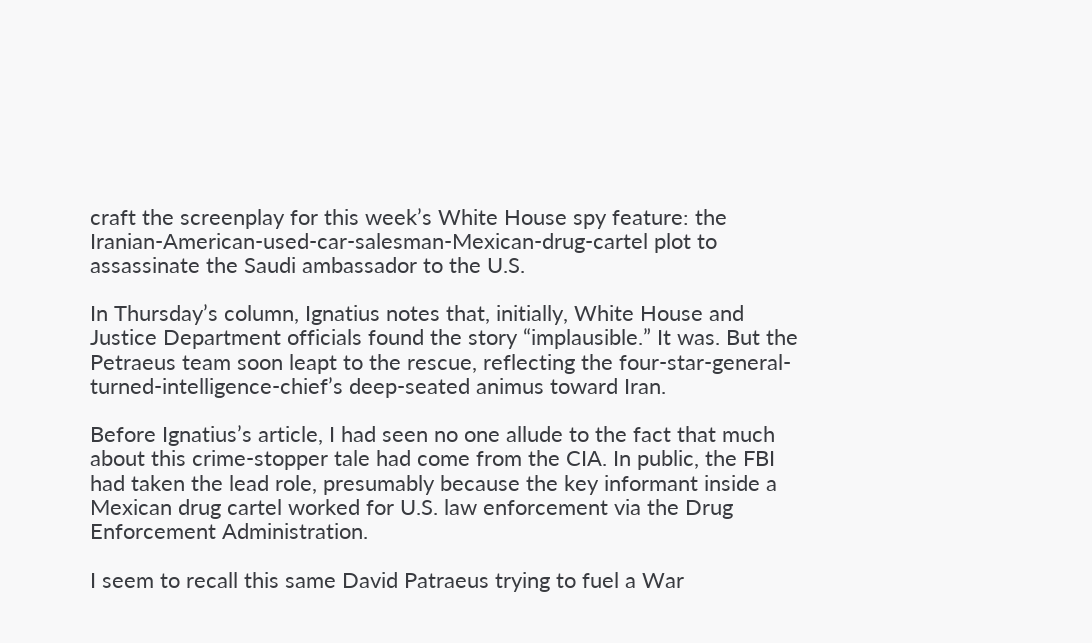craft the screenplay for this week’s White House spy feature: the Iranian-American-used-car-salesman-Mexican-drug-cartel plot to assassinate the Saudi ambassador to the U.S.

In Thursday’s column, Ignatius notes that, initially, White House and Justice Department officials found the story “implausible.” It was. But the Petraeus team soon leapt to the rescue, reflecting the four-star-general-turned-intelligence-chief’s deep-seated animus toward Iran.

Before Ignatius’s article, I had seen no one allude to the fact that much about this crime-stopper tale had come from the CIA. In public, the FBI had taken the lead role, presumably because the key informant inside a Mexican drug cartel worked for U.S. law enforcement via the Drug Enforcement Administration.

I seem to recall this same David Patraeus trying to fuel a War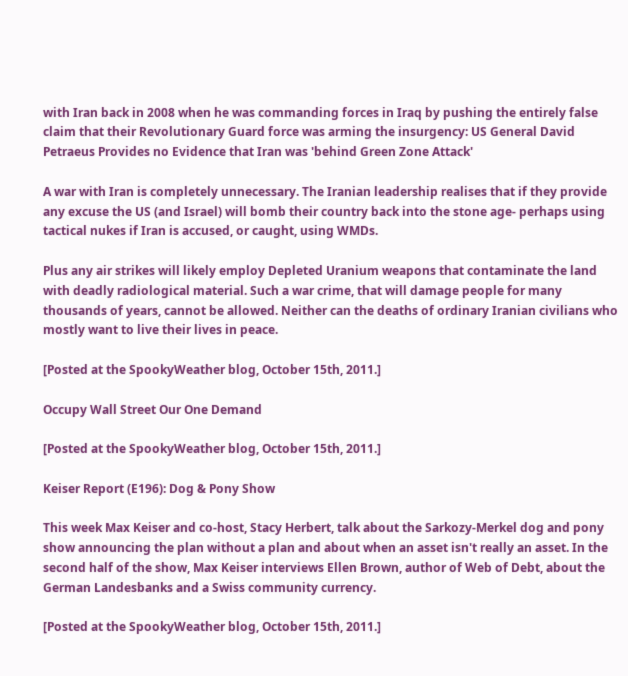with Iran back in 2008 when he was commanding forces in Iraq by pushing the entirely false claim that their Revolutionary Guard force was arming the insurgency: US General David Petraeus Provides no Evidence that Iran was 'behind Green Zone Attack'

A war with Iran is completely unnecessary. The Iranian leadership realises that if they provide any excuse the US (and Israel) will bomb their country back into the stone age- perhaps using tactical nukes if Iran is accused, or caught, using WMDs.

Plus any air strikes will likely employ Depleted Uranium weapons that contaminate the land with deadly radiological material. Such a war crime, that will damage people for many thousands of years, cannot be allowed. Neither can the deaths of ordinary Iranian civilians who mostly want to live their lives in peace.

[Posted at the SpookyWeather blog, October 15th, 2011.]

Occupy Wall Street Our One Demand

[Posted at the SpookyWeather blog, October 15th, 2011.]

Keiser Report (E196): Dog & Pony Show

This week Max Keiser and co-host, Stacy Herbert, talk about the Sarkozy-Merkel dog and pony show announcing the plan without a plan and about when an asset isn't really an asset. In the second half of the show, Max Keiser interviews Ellen Brown, author of Web of Debt, about the German Landesbanks and a Swiss community currency.

[Posted at the SpookyWeather blog, October 15th, 2011.]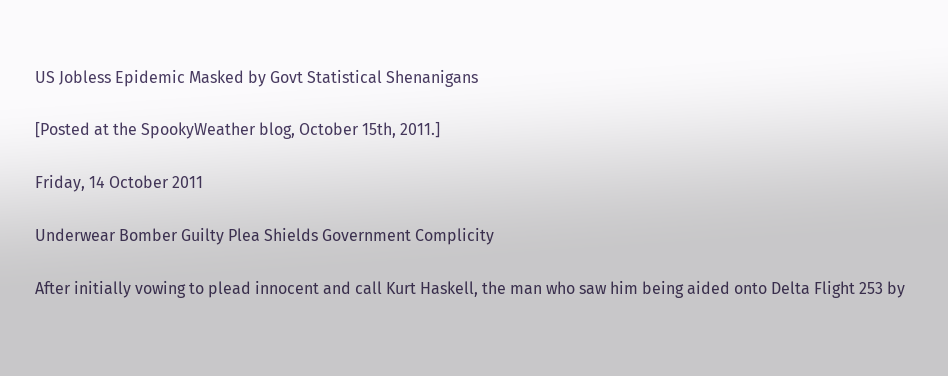US Jobless Epidemic Masked by Govt Statistical Shenanigans

[Posted at the SpookyWeather blog, October 15th, 2011.]

Friday, 14 October 2011

Underwear Bomber Guilty Plea Shields Government Complicity

After initially vowing to plead innocent and call Kurt Haskell, the man who saw him being aided onto Delta Flight 253 by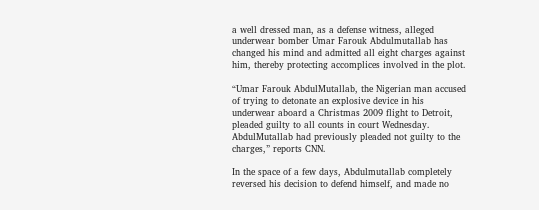a well dressed man, as a defense witness, alleged underwear bomber Umar Farouk Abdulmutallab has changed his mind and admitted all eight charges against him, thereby protecting accomplices involved in the plot.

“Umar Farouk AbdulMutallab, the Nigerian man accused of trying to detonate an explosive device in his underwear aboard a Christmas 2009 flight to Detroit, pleaded guilty to all counts in court Wednesday. AbdulMutallab had previously pleaded not guilty to the charges,” reports CNN.

In the space of a few days, Abdulmutallab completely reversed his decision to defend himself, and made no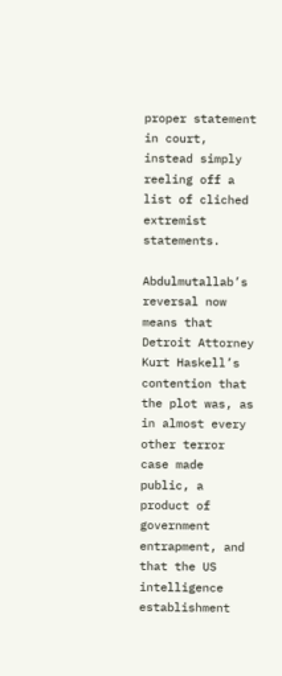proper statement in court, instead simply reeling off a list of cliched extremist statements.

Abdulmutallab’s reversal now means that Detroit Attorney Kurt Haskell’s contention that the plot was, as in almost every other terror case made public, a product of government entrapment, and that the US intelligence establishment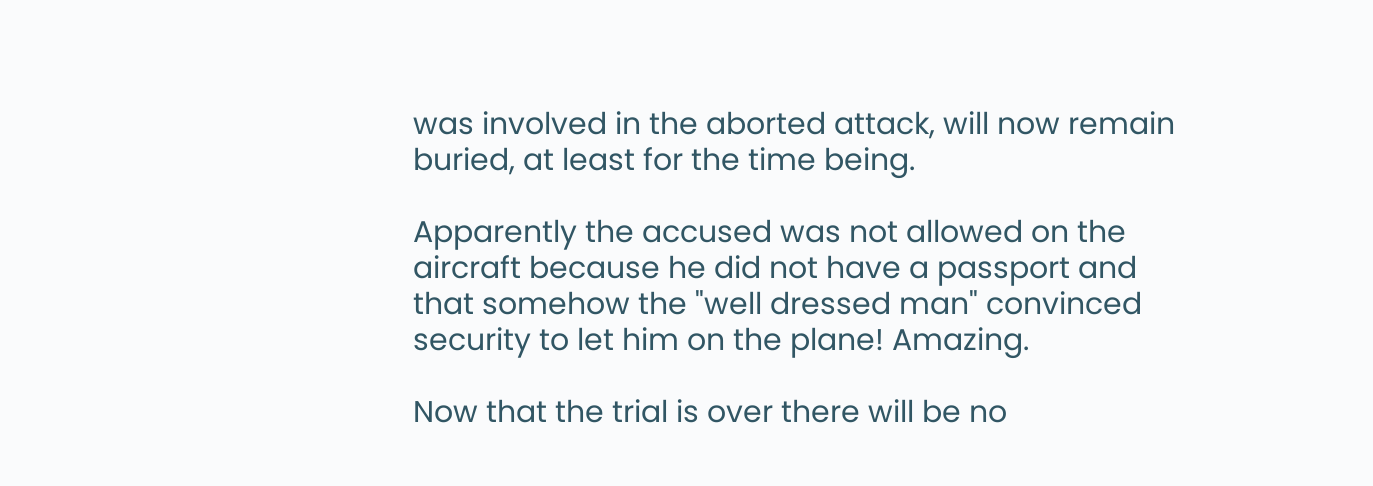was involved in the aborted attack, will now remain buried, at least for the time being.

Apparently the accused was not allowed on the aircraft because he did not have a passport and that somehow the "well dressed man" convinced security to let him on the plane! Amazing.

Now that the trial is over there will be no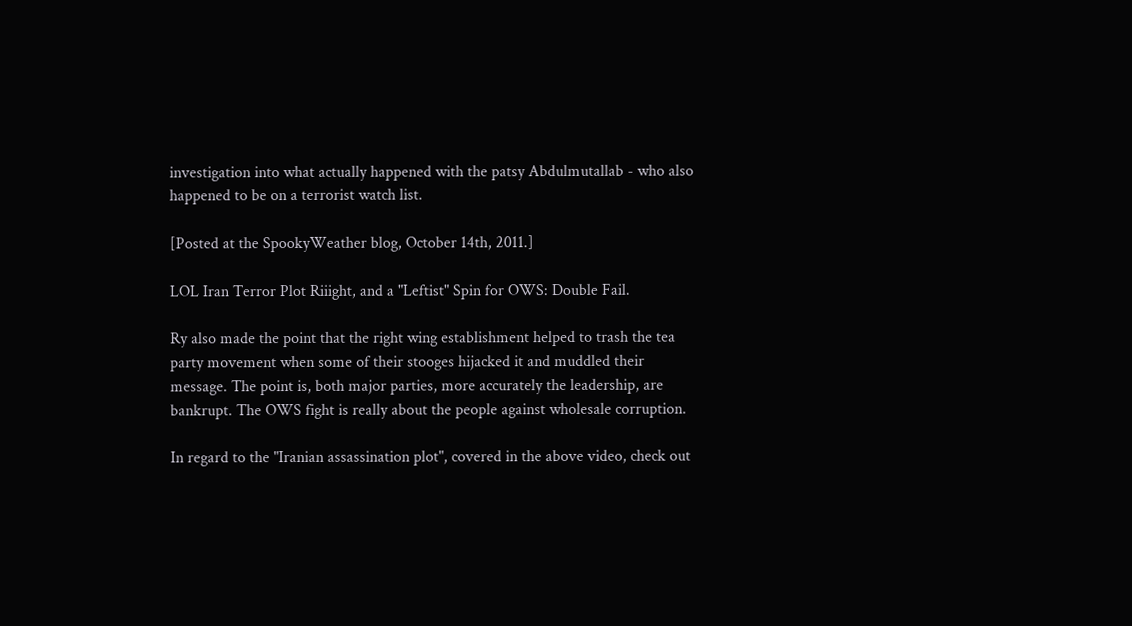investigation into what actually happened with the patsy Abdulmutallab - who also happened to be on a terrorist watch list.

[Posted at the SpookyWeather blog, October 14th, 2011.]

LOL Iran Terror Plot Riiight, and a "Leftist" Spin for OWS: Double Fail.

Ry also made the point that the right wing establishment helped to trash the tea party movement when some of their stooges hijacked it and muddled their message. The point is, both major parties, more accurately the leadership, are bankrupt. The OWS fight is really about the people against wholesale corruption.

In regard to the "Iranian assassination plot", covered in the above video, check out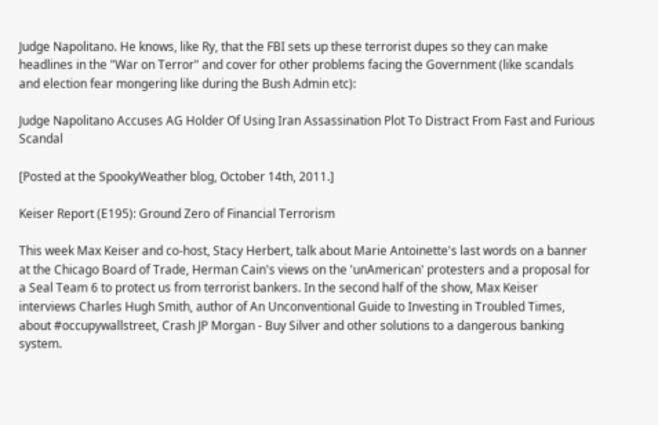Judge Napolitano. He knows, like Ry, that the FBI sets up these terrorist dupes so they can make headlines in the "War on Terror" and cover for other problems facing the Government (like scandals and election fear mongering like during the Bush Admin etc):

Judge Napolitano Accuses AG Holder Of Using Iran Assassination Plot To Distract From Fast and Furious Scandal

[Posted at the SpookyWeather blog, October 14th, 2011.]

Keiser Report (E195): Ground Zero of Financial Terrorism

This week Max Keiser and co-host, Stacy Herbert, talk about Marie Antoinette's last words on a banner at the Chicago Board of Trade, Herman Cain's views on the 'unAmerican' protesters and a proposal for a Seal Team 6 to protect us from terrorist bankers. In the second half of the show, Max Keiser interviews Charles Hugh Smith, author of An Unconventional Guide to Investing in Troubled Times, about #occupywallstreet, Crash JP Morgan - Buy Silver and other solutions to a dangerous banking system.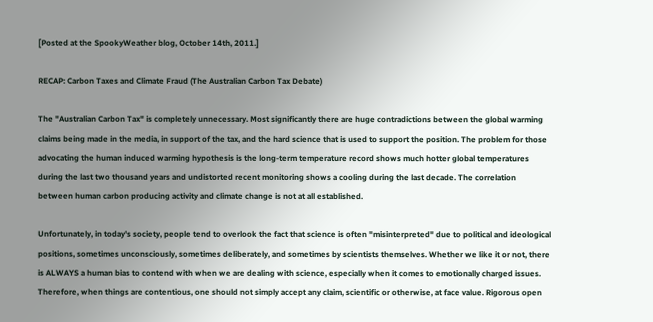[Posted at the SpookyWeather blog, October 14th, 2011.]

RECAP: Carbon Taxes and Climate Fraud (The Australian Carbon Tax Debate)

The "Australian Carbon Tax" is completely unnecessary. Most significantly there are huge contradictions between the global warming claims being made in the media, in support of the tax, and the hard science that is used to support the position. The problem for those advocating the human induced warming hypothesis is the long-term temperature record shows much hotter global temperatures during the last two thousand years and undistorted recent monitoring shows a cooling during the last decade. The correlation between human carbon producing activity and climate change is not at all established.

Unfortunately, in today's society, people tend to overlook the fact that science is often "misinterpreted" due to political and ideological positions, sometimes unconsciously, sometimes deliberately, and sometimes by scientists themselves. Whether we like it or not, there is ALWAYS a human bias to contend with when we are dealing with science, especially when it comes to emotionally charged issues. Therefore, when things are contentious, one should not simply accept any claim, scientific or otherwise, at face value. Rigorous open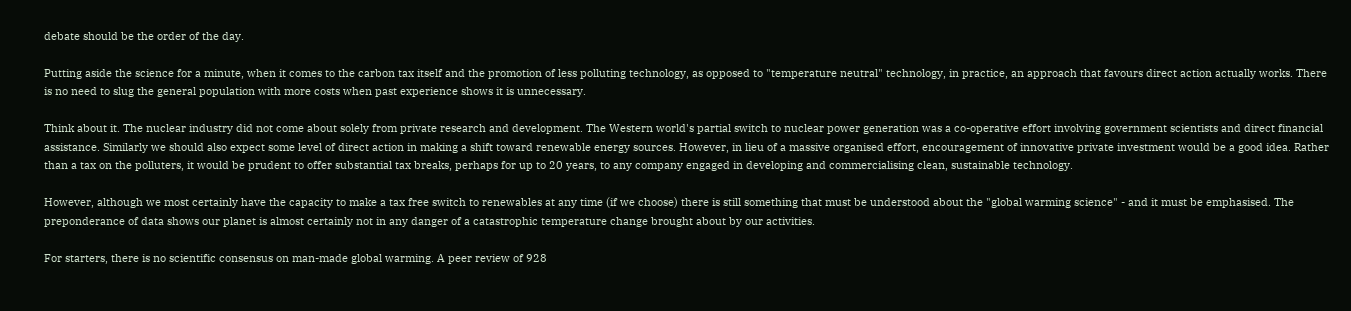debate should be the order of the day.

Putting aside the science for a minute, when it comes to the carbon tax itself and the promotion of less polluting technology, as opposed to "temperature neutral" technology, in practice, an approach that favours direct action actually works. There is no need to slug the general population with more costs when past experience shows it is unnecessary.

Think about it. The nuclear industry did not come about solely from private research and development. The Western world's partial switch to nuclear power generation was a co-operative effort involving government scientists and direct financial assistance. Similarly we should also expect some level of direct action in making a shift toward renewable energy sources. However, in lieu of a massive organised effort, encouragement of innovative private investment would be a good idea. Rather than a tax on the polluters, it would be prudent to offer substantial tax breaks, perhaps for up to 20 years, to any company engaged in developing and commercialising clean, sustainable technology.

However, although we most certainly have the capacity to make a tax free switch to renewables at any time (if we choose) there is still something that must be understood about the "global warming science" - and it must be emphasised. The preponderance of data shows our planet is almost certainly not in any danger of a catastrophic temperature change brought about by our activities.

For starters, there is no scientific consensus on man-made global warming. A peer review of 928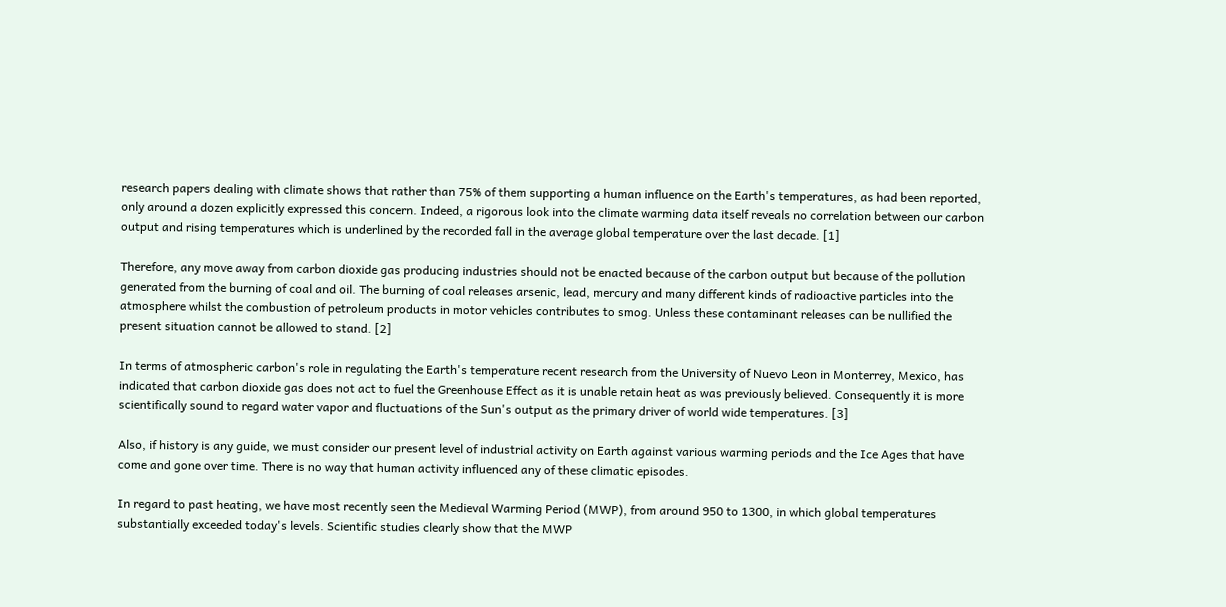research papers dealing with climate shows that rather than 75% of them supporting a human influence on the Earth's temperatures, as had been reported, only around a dozen explicitly expressed this concern. Indeed, a rigorous look into the climate warming data itself reveals no correlation between our carbon output and rising temperatures which is underlined by the recorded fall in the average global temperature over the last decade. [1]

Therefore, any move away from carbon dioxide gas producing industries should not be enacted because of the carbon output but because of the pollution generated from the burning of coal and oil. The burning of coal releases arsenic, lead, mercury and many different kinds of radioactive particles into the atmosphere whilst the combustion of petroleum products in motor vehicles contributes to smog. Unless these contaminant releases can be nullified the present situation cannot be allowed to stand. [2]

In terms of atmospheric carbon's role in regulating the Earth's temperature recent research from the University of Nuevo Leon in Monterrey, Mexico, has indicated that carbon dioxide gas does not act to fuel the Greenhouse Effect as it is unable retain heat as was previously believed. Consequently it is more scientifically sound to regard water vapor and fluctuations of the Sun's output as the primary driver of world wide temperatures. [3]

Also, if history is any guide, we must consider our present level of industrial activity on Earth against various warming periods and the Ice Ages that have come and gone over time. There is no way that human activity influenced any of these climatic episodes.

In regard to past heating, we have most recently seen the Medieval Warming Period (MWP), from around 950 to 1300, in which global temperatures substantially exceeded today's levels. Scientific studies clearly show that the MWP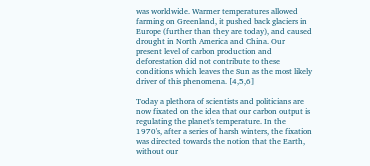was worldwide. Warmer temperatures allowed farming on Greenland, it pushed back glaciers in Europe (further than they are today), and caused drought in North America and China. Our present level of carbon production and deforestation did not contribute to these conditions which leaves the Sun as the most likely driver of this phenomena. [4,5,6]

Today a plethora of scientists and politicians are now fixated on the idea that our carbon output is regulating the planet's temperature. In the 1970's, after a series of harsh winters, the fixation was directed towards the notion that the Earth, without our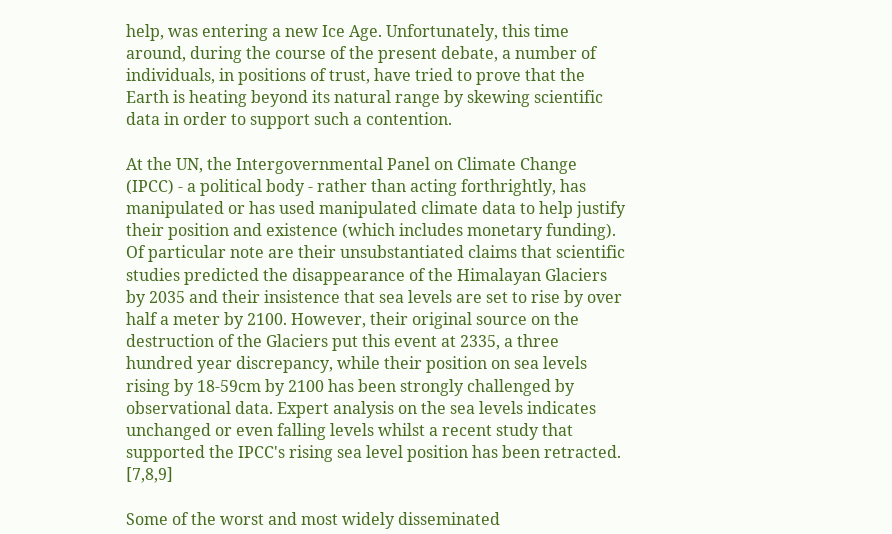help, was entering a new Ice Age. Unfortunately, this time around, during the course of the present debate, a number of individuals, in positions of trust, have tried to prove that the Earth is heating beyond its natural range by skewing scientific data in order to support such a contention.

At the UN, the Intergovernmental Panel on Climate Change (IPCC) - a political body - rather than acting forthrightly, has manipulated or has used manipulated climate data to help justify their position and existence (which includes monetary funding). Of particular note are their unsubstantiated claims that scientific studies predicted the disappearance of the Himalayan Glaciers by 2035 and their insistence that sea levels are set to rise by over half a meter by 2100. However, their original source on the destruction of the Glaciers put this event at 2335, a three hundred year discrepancy, while their position on sea levels rising by 18-59cm by 2100 has been strongly challenged by observational data. Expert analysis on the sea levels indicates unchanged or even falling levels whilst a recent study that supported the IPCC's rising sea level position has been retracted. [7,8,9]

Some of the worst and most widely disseminated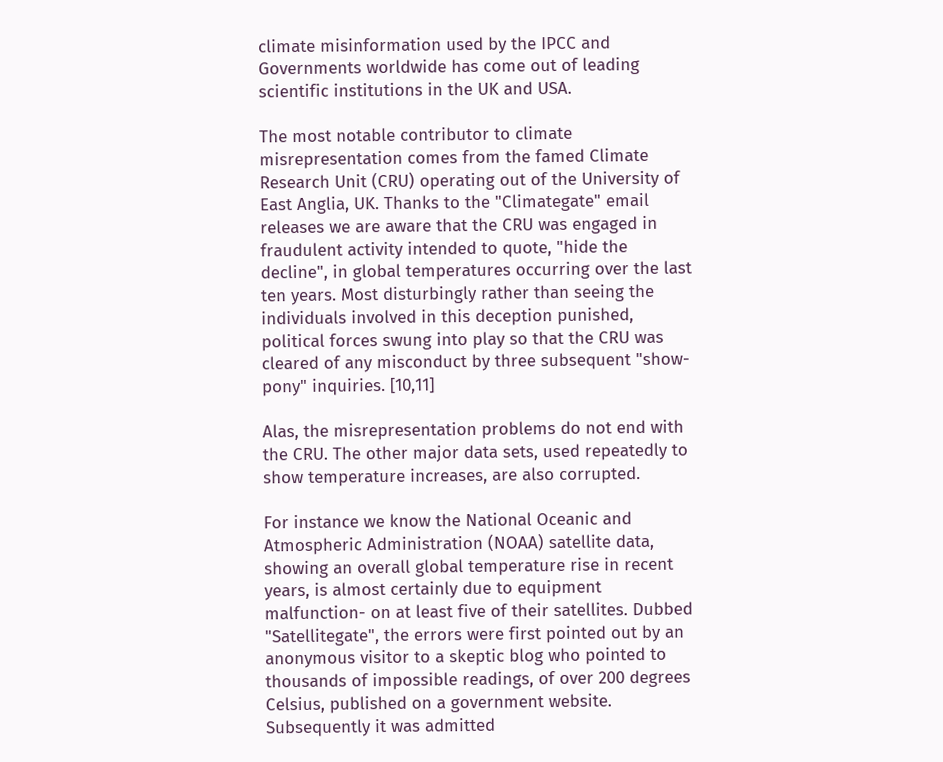climate misinformation used by the IPCC and Governments worldwide has come out of leading scientific institutions in the UK and USA.

The most notable contributor to climate misrepresentation comes from the famed Climate Research Unit (CRU) operating out of the University of East Anglia, UK. Thanks to the "Climategate" email releases we are aware that the CRU was engaged in fraudulent activity intended to quote, "hide the decline", in global temperatures occurring over the last ten years. Most disturbingly rather than seeing the individuals involved in this deception punished, political forces swung into play so that the CRU was cleared of any misconduct by three subsequent "show-pony" inquiries. [10,11]

Alas, the misrepresentation problems do not end with the CRU. The other major data sets, used repeatedly to show temperature increases, are also corrupted.

For instance we know the National Oceanic and Atmospheric Administration (NOAA) satellite data, showing an overall global temperature rise in recent years, is almost certainly due to equipment malfunction- on at least five of their satellites. Dubbed "Satellitegate", the errors were first pointed out by an anonymous visitor to a skeptic blog who pointed to thousands of impossible readings, of over 200 degrees Celsius, published on a government website. Subsequently it was admitted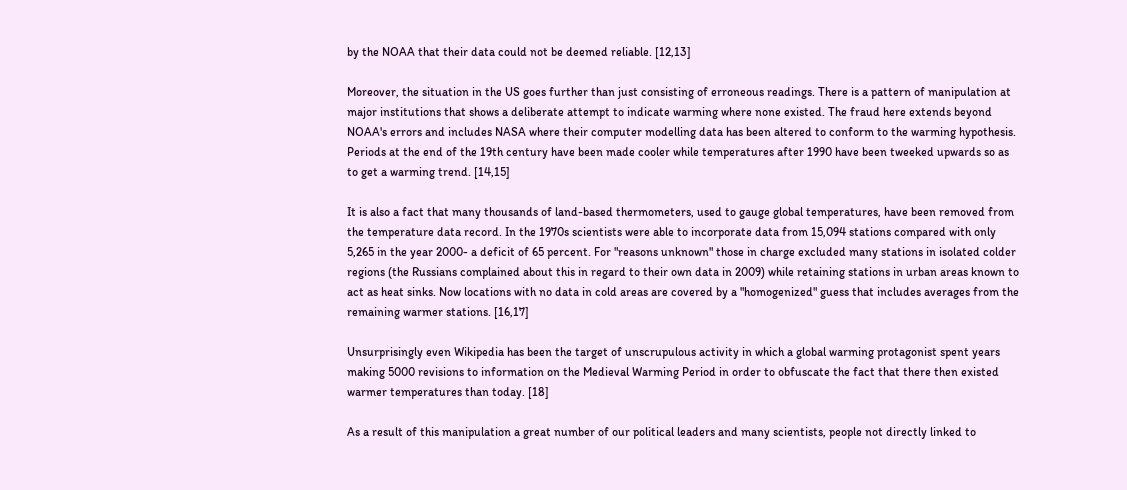by the NOAA that their data could not be deemed reliable. [12,13]

Moreover, the situation in the US goes further than just consisting of erroneous readings. There is a pattern of manipulation at major institutions that shows a deliberate attempt to indicate warming where none existed. The fraud here extends beyond NOAA's errors and includes NASA where their computer modelling data has been altered to conform to the warming hypothesis. Periods at the end of the 19th century have been made cooler while temperatures after 1990 have been tweeked upwards so as to get a warming trend. [14,15]

It is also a fact that many thousands of land-based thermometers, used to gauge global temperatures, have been removed from the temperature data record. In the 1970s scientists were able to incorporate data from 15,094 stations compared with only 5,265 in the year 2000- a deficit of 65 percent. For "reasons unknown" those in charge excluded many stations in isolated colder regions (the Russians complained about this in regard to their own data in 2009) while retaining stations in urban areas known to act as heat sinks. Now locations with no data in cold areas are covered by a "homogenized" guess that includes averages from the remaining warmer stations. [16,17]

Unsurprisingly even Wikipedia has been the target of unscrupulous activity in which a global warming protagonist spent years making 5000 revisions to information on the Medieval Warming Period in order to obfuscate the fact that there then existed warmer temperatures than today. [18]

As a result of this manipulation a great number of our political leaders and many scientists, people not directly linked to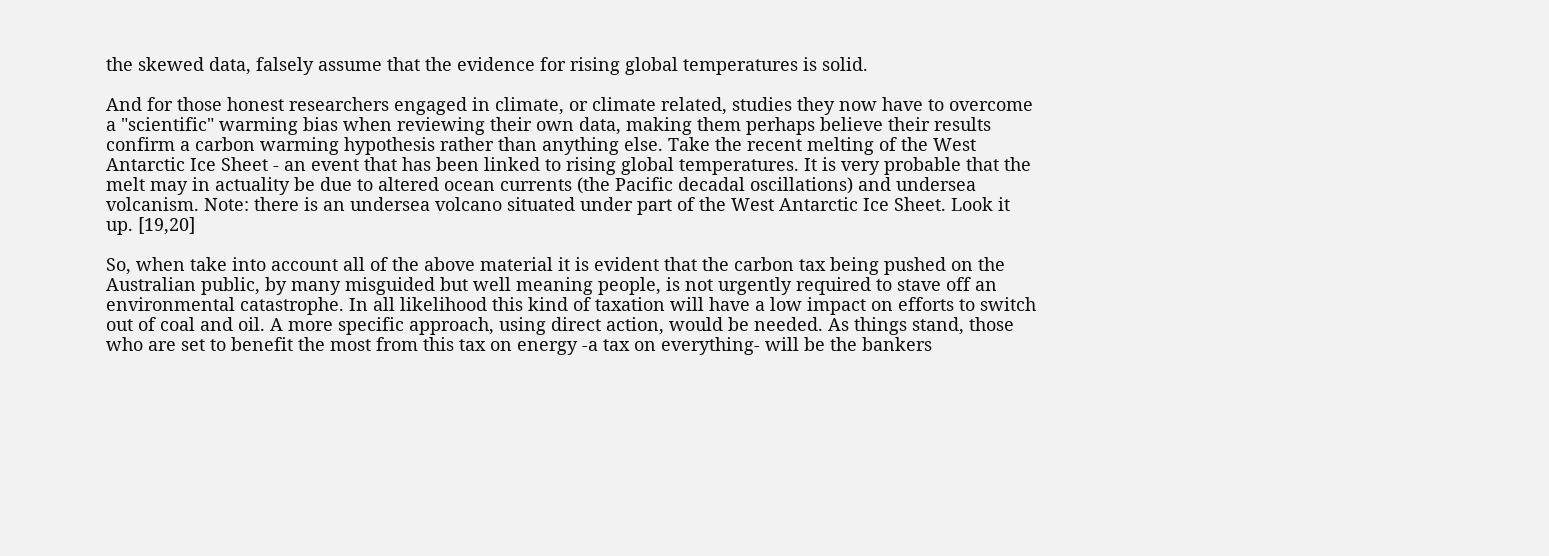the skewed data, falsely assume that the evidence for rising global temperatures is solid.

And for those honest researchers engaged in climate, or climate related, studies they now have to overcome a "scientific" warming bias when reviewing their own data, making them perhaps believe their results confirm a carbon warming hypothesis rather than anything else. Take the recent melting of the West Antarctic Ice Sheet - an event that has been linked to rising global temperatures. It is very probable that the melt may in actuality be due to altered ocean currents (the Pacific decadal oscillations) and undersea volcanism. Note: there is an undersea volcano situated under part of the West Antarctic Ice Sheet. Look it up. [19,20]

So, when take into account all of the above material it is evident that the carbon tax being pushed on the Australian public, by many misguided but well meaning people, is not urgently required to stave off an environmental catastrophe. In all likelihood this kind of taxation will have a low impact on efforts to switch out of coal and oil. A more specific approach, using direct action, would be needed. As things stand, those who are set to benefit the most from this tax on energy -a tax on everything- will be the bankers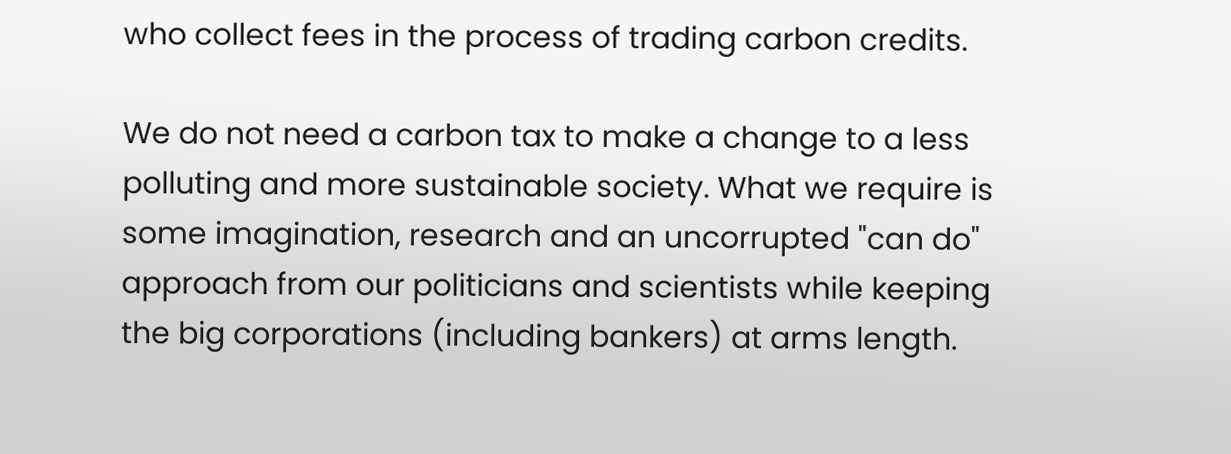who collect fees in the process of trading carbon credits.

We do not need a carbon tax to make a change to a less polluting and more sustainable society. What we require is some imagination, research and an uncorrupted "can do" approach from our politicians and scientists while keeping the big corporations (including bankers) at arms length.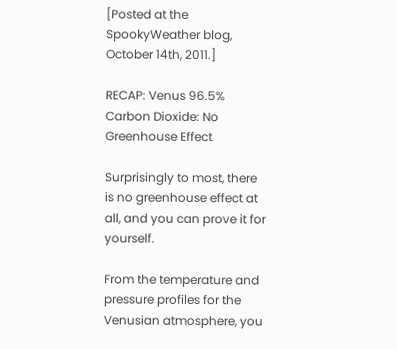[Posted at the SpookyWeather blog, October 14th, 2011.]

RECAP: Venus 96.5% Carbon Dioxide: No Greenhouse Effect

Surprisingly to most, there is no greenhouse effect at all, and you can prove it for yourself.

From the temperature and pressure profiles for the Venusian atmosphere, you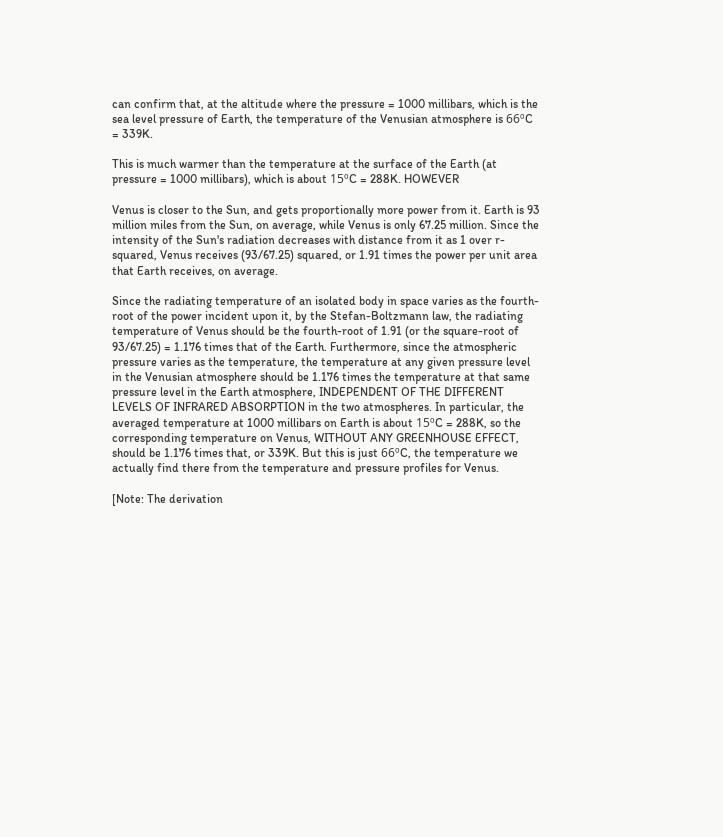can confirm that, at the altitude where the pressure = 1000 millibars, which is the sea level pressure of Earth, the temperature of the Venusian atmosphere is 66ºC = 339K.

This is much warmer than the temperature at the surface of the Earth (at pressure = 1000 millibars), which is about 15ºC = 288K. HOWEVER

Venus is closer to the Sun, and gets proportionally more power from it. Earth is 93 million miles from the Sun, on average, while Venus is only 67.25 million. Since the intensity of the Sun's radiation decreases with distance from it as 1 over r-squared, Venus receives (93/67.25) squared, or 1.91 times the power per unit area that Earth receives, on average.

Since the radiating temperature of an isolated body in space varies as the fourth-root of the power incident upon it, by the Stefan-Boltzmann law, the radiating temperature of Venus should be the fourth-root of 1.91 (or the square-root of 93/67.25) = 1.176 times that of the Earth. Furthermore, since the atmospheric pressure varies as the temperature, the temperature at any given pressure level in the Venusian atmosphere should be 1.176 times the temperature at that same pressure level in the Earth atmosphere, INDEPENDENT OF THE DIFFERENT LEVELS OF INFRARED ABSORPTION in the two atmospheres. In particular, the averaged temperature at 1000 millibars on Earth is about 15ºC = 288K, so the corresponding temperature on Venus, WITHOUT ANY GREENHOUSE EFFECT, should be 1.176 times that, or 339K. But this is just 66ºC, the temperature we actually find there from the temperature and pressure profiles for Venus.

[Note: The derivation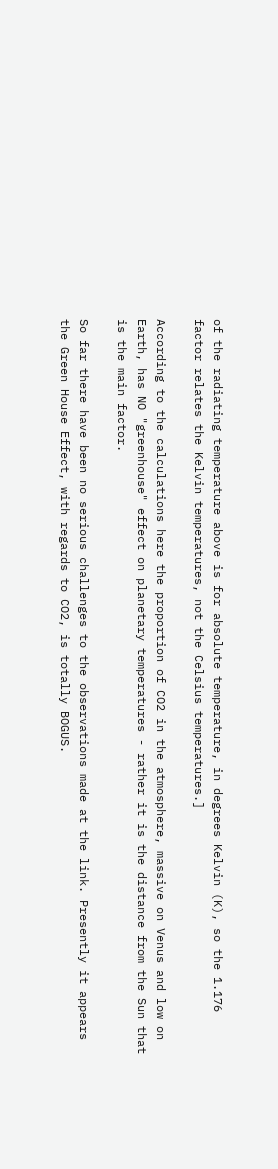of the radiating temperature above is for absolute temperature, in degrees Kelvin (K), so the 1.176 factor relates the Kelvin temperatures, not the Celsius temperatures.]

According to the calculations here the proportion of CO2 in the atmosphere, massive on Venus and low on Earth, has NO "greenhouse" effect on planetary temperatures - rather it is the distance from the Sun that is the main factor.

So far there have been no serious challenges to the observations made at the link. Presently it appears the Green House Effect, with regards to CO2, is totally BOGUS.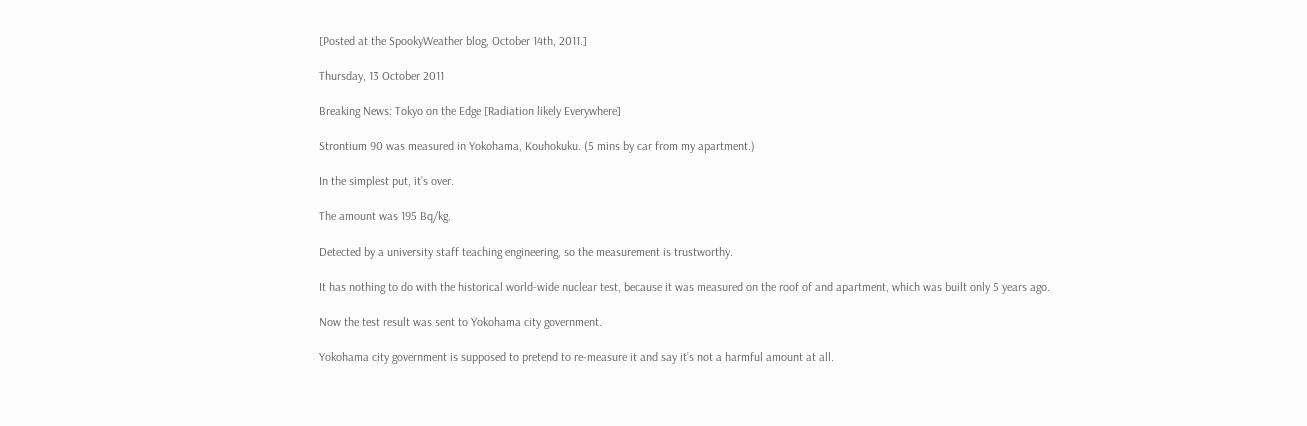[Posted at the SpookyWeather blog, October 14th, 2011.]

Thursday, 13 October 2011

Breaking News: Tokyo on the Edge [Radiation likely Everywhere]

Strontium 90 was measured in Yokohama, Kouhokuku. (5 mins by car from my apartment.)

In the simplest put, it’s over.

The amount was 195 Bq/kg.

Detected by a university staff teaching engineering, so the measurement is trustworthy.

It has nothing to do with the historical world-wide nuclear test, because it was measured on the roof of and apartment, which was built only 5 years ago.

Now the test result was sent to Yokohama city government.

Yokohama city government is supposed to pretend to re-measure it and say it’s not a harmful amount at all.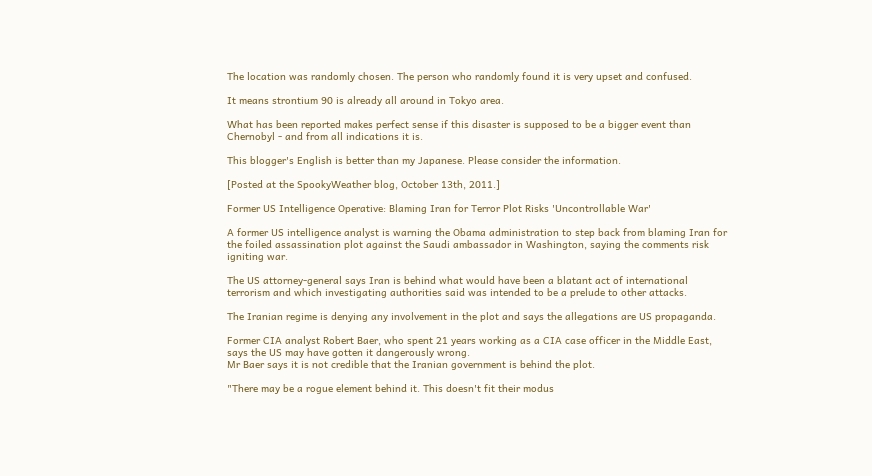The location was randomly chosen. The person who randomly found it is very upset and confused.

It means strontium 90 is already all around in Tokyo area.

What has been reported makes perfect sense if this disaster is supposed to be a bigger event than Chernobyl - and from all indications it is.

This blogger's English is better than my Japanese. Please consider the information.

[Posted at the SpookyWeather blog, October 13th, 2011.]

Former US Intelligence Operative: Blaming Iran for Terror Plot Risks 'Uncontrollable War'

A former US intelligence analyst is warning the Obama administration to step back from blaming Iran for the foiled assassination plot against the Saudi ambassador in Washington, saying the comments risk igniting war.

The US attorney-general says Iran is behind what would have been a blatant act of international terrorism and which investigating authorities said was intended to be a prelude to other attacks.

The Iranian regime is denying any involvement in the plot and says the allegations are US propaganda.

Former CIA analyst Robert Baer, who spent 21 years working as a CIA case officer in the Middle East, says the US may have gotten it dangerously wrong.
Mr Baer says it is not credible that the Iranian government is behind the plot.

"There may be a rogue element behind it. This doesn't fit their modus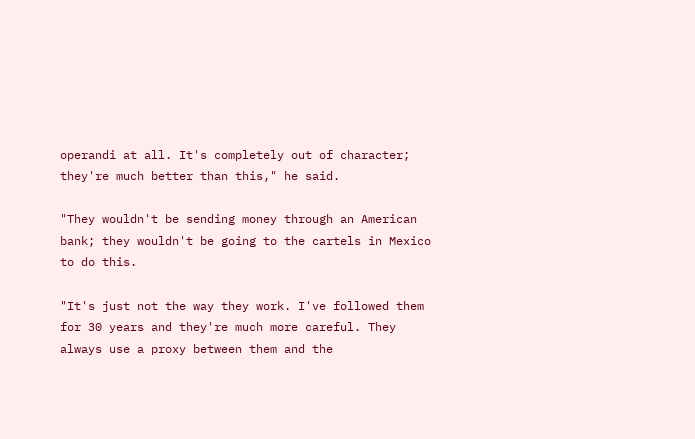operandi at all. It's completely out of character; they're much better than this," he said.

"They wouldn't be sending money through an American bank; they wouldn't be going to the cartels in Mexico to do this.

"It's just not the way they work. I've followed them for 30 years and they're much more careful. They always use a proxy between them and the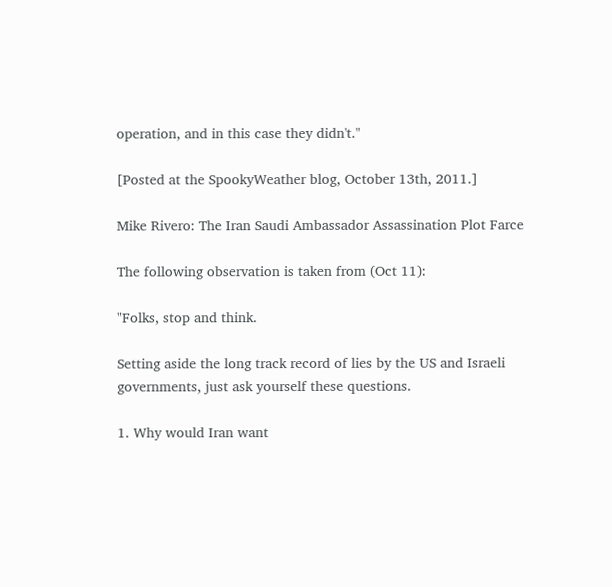operation, and in this case they didn't."

[Posted at the SpookyWeather blog, October 13th, 2011.]

Mike Rivero: The Iran Saudi Ambassador Assassination Plot Farce

The following observation is taken from (Oct 11):

"Folks, stop and think.

Setting aside the long track record of lies by the US and Israeli governments, just ask yourself these questions.

1. Why would Iran want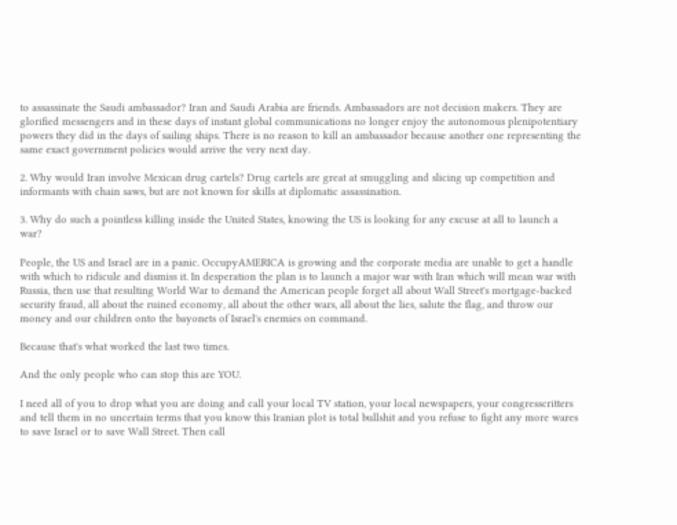to assassinate the Saudi ambassador? Iran and Saudi Arabia are friends. Ambassadors are not decision makers. They are glorified messengers and in these days of instant global communications no longer enjoy the autonomous plenipotentiary powers they did in the days of sailing ships. There is no reason to kill an ambassador because another one representing the same exact government policies would arrive the very next day.

2. Why would Iran involve Mexican drug cartels? Drug cartels are great at smuggling and slicing up competition and informants with chain saws, but are not known for skills at diplomatic assassination.

3. Why do such a pointless killing inside the United States, knowing the US is looking for any excuse at all to launch a war?

People, the US and Israel are in a panic. OccupyAMERICA is growing and the corporate media are unable to get a handle with which to ridicule and dismiss it. In desperation the plan is to launch a major war with Iran which will mean war with Russia, then use that resulting World War to demand the American people forget all about Wall Street's mortgage-backed security fraud, all about the ruined economy, all about the other wars, all about the lies, salute the flag, and throw our money and our children onto the bayonets of Israel's enemies on command.

Because that's what worked the last two times.

And the only people who can stop this are YOU.

I need all of you to drop what you are doing and call your local TV station, your local newspapers, your congresscritters and tell them in no uncertain terms that you know this Iranian plot is total bullshit and you refuse to fight any more wares to save Israel or to save Wall Street. Then call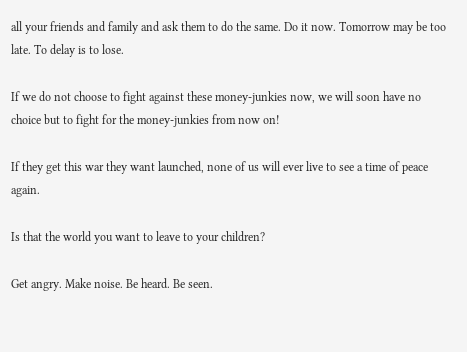all your friends and family and ask them to do the same. Do it now. Tomorrow may be too late. To delay is to lose.

If we do not choose to fight against these money-junkies now, we will soon have no choice but to fight for the money-junkies from now on!

If they get this war they want launched, none of us will ever live to see a time of peace again.

Is that the world you want to leave to your children?

Get angry. Make noise. Be heard. Be seen.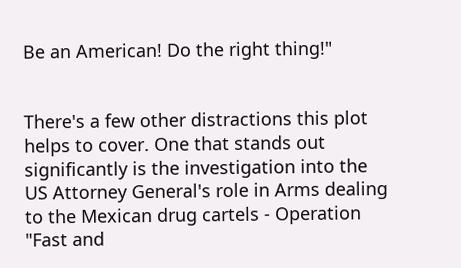Be an American! Do the right thing!"


There's a few other distractions this plot helps to cover. One that stands out significantly is the investigation into the US Attorney General's role in Arms dealing to the Mexican drug cartels - Operation "Fast and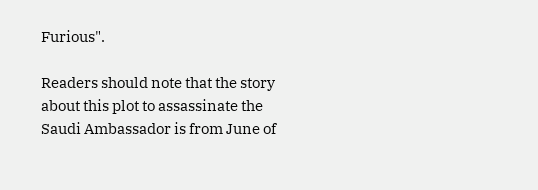Furious".

Readers should note that the story about this plot to assassinate the Saudi Ambassador is from June of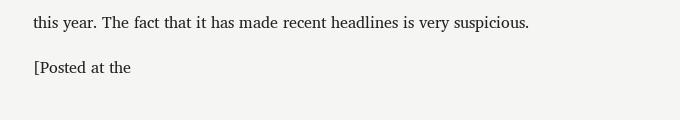this year. The fact that it has made recent headlines is very suspicious.

[Posted at the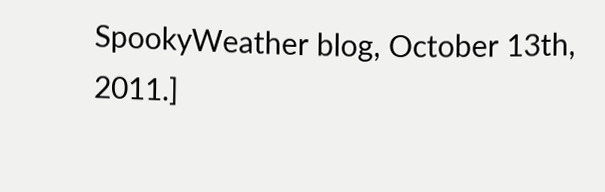SpookyWeather blog, October 13th, 2011.]